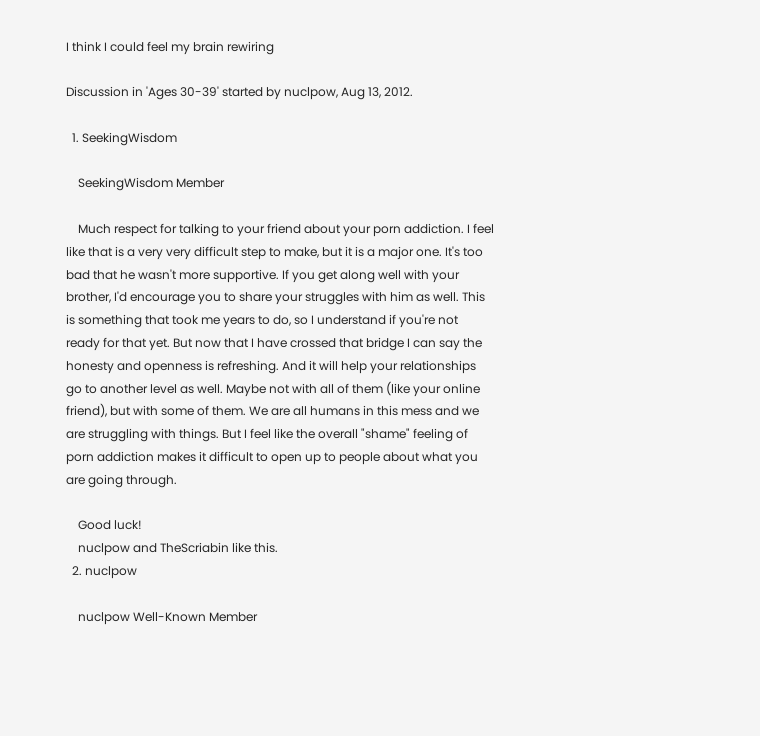I think I could feel my brain rewiring

Discussion in 'Ages 30-39' started by nuclpow, Aug 13, 2012.

  1. SeekingWisdom

    SeekingWisdom Member

    Much respect for talking to your friend about your porn addiction. I feel like that is a very very difficult step to make, but it is a major one. It's too bad that he wasn't more supportive. If you get along well with your brother, I'd encourage you to share your struggles with him as well. This is something that took me years to do, so I understand if you're not ready for that yet. But now that I have crossed that bridge I can say the honesty and openness is refreshing. And it will help your relationships go to another level as well. Maybe not with all of them (like your online friend), but with some of them. We are all humans in this mess and we are struggling with things. But I feel like the overall "shame" feeling of porn addiction makes it difficult to open up to people about what you are going through.

    Good luck!
    nuclpow and TheScriabin like this.
  2. nuclpow

    nuclpow Well-Known Member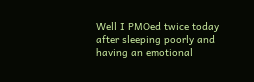Well I PMOed twice today after sleeping poorly and having an emotional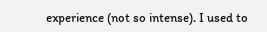experience (not so intense). I used to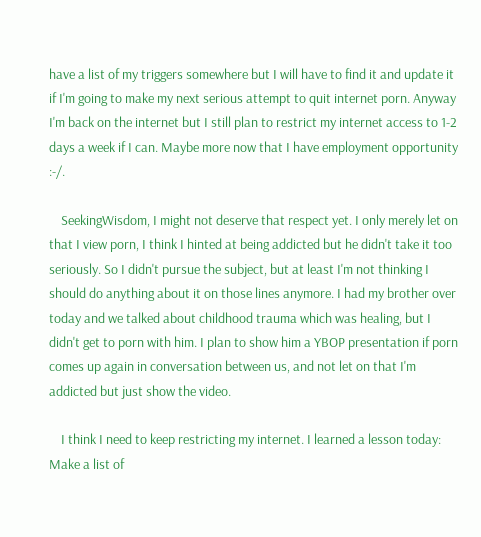have a list of my triggers somewhere but I will have to find it and update it if I'm going to make my next serious attempt to quit internet porn. Anyway I'm back on the internet but I still plan to restrict my internet access to 1-2 days a week if I can. Maybe more now that I have employment opportunity :-/.

    SeekingWisdom, I might not deserve that respect yet. I only merely let on that I view porn, I think I hinted at being addicted but he didn't take it too seriously. So I didn't pursue the subject, but at least I'm not thinking I should do anything about it on those lines anymore. I had my brother over today and we talked about childhood trauma which was healing, but I didn't get to porn with him. I plan to show him a YBOP presentation if porn comes up again in conversation between us, and not let on that I'm addicted but just show the video.

    I think I need to keep restricting my internet. I learned a lesson today: Make a list of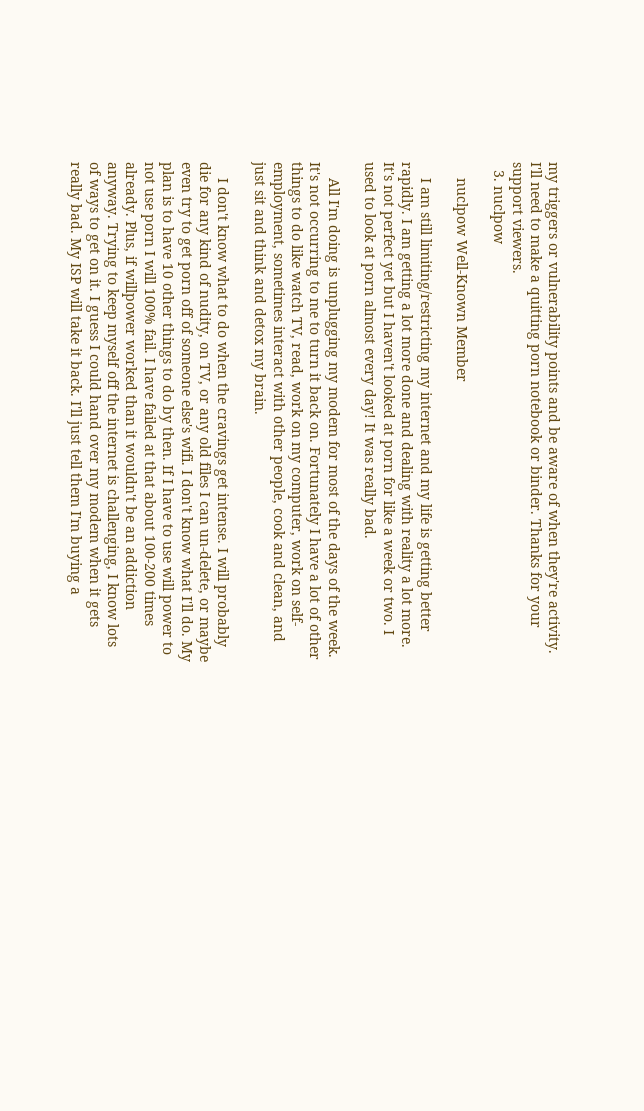my triggers or vulnerability points and be aware of when they're activity. I'll need to make a quitting porn notebook or binder. Thanks for your support viewers.
  3. nuclpow

    nuclpow Well-Known Member

    I am still limiting/restricting my internet and my life is getting better rapidly. I am getting a lot more done and dealing with reality a lot more. It's not perfect yet but I haven't looked at porn for like a week or two. I used to look at porn almost every day! It was really bad.

    All I'm doing is unplugging my modem for most of the days of the week. It's not occurring to me to turn it back on. Fortunately I have a lot of other things to do like watch TV, read, work on my computer, work on self-employment, sometimes interact with other people, cook and clean, and just sit and think and detox my brain.

    I don't know what to do when the cravings get intense. I will probably die for any kind of nudity, on TV, or any old files I can un-delete, or maybe even try to get porn off of someone else's wifi. I don't know what I'll do. My plan is to have 10 other things to do by then. If I have to use will power to not use porn I will 100% fail. I have failed at that about 100-200 times already. Plus, if willpower worked than it wouldn't be an addiction anyway. Trying to keep myself off the internet is challenging, I know lots of ways to get on it. I guess I could hand over my modem when it gets really bad. My ISP will take it back. I'll just tell them I'm buying a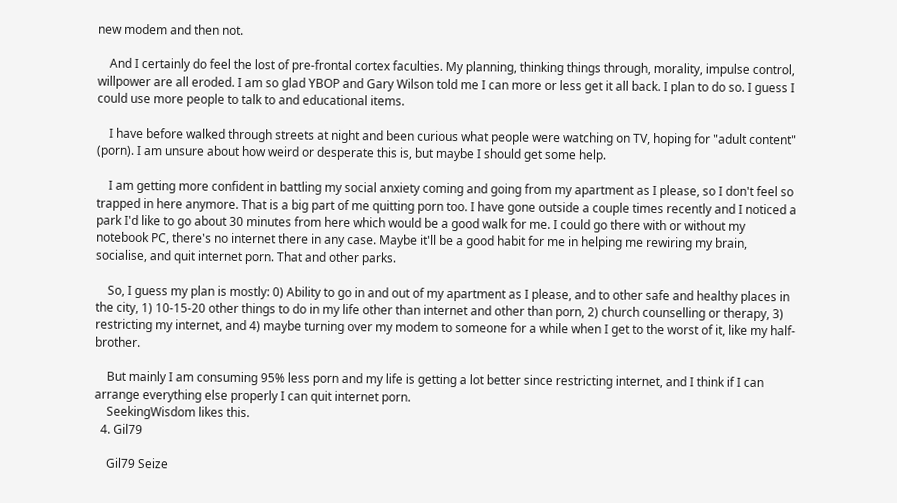new modem and then not.

    And I certainly do feel the lost of pre-frontal cortex faculties. My planning, thinking things through, morality, impulse control, willpower are all eroded. I am so glad YBOP and Gary Wilson told me I can more or less get it all back. I plan to do so. I guess I could use more people to talk to and educational items.

    I have before walked through streets at night and been curious what people were watching on TV, hoping for "adult content" (porn). I am unsure about how weird or desperate this is, but maybe I should get some help.

    I am getting more confident in battling my social anxiety coming and going from my apartment as I please, so I don't feel so trapped in here anymore. That is a big part of me quitting porn too. I have gone outside a couple times recently and I noticed a park I'd like to go about 30 minutes from here which would be a good walk for me. I could go there with or without my notebook PC, there's no internet there in any case. Maybe it'll be a good habit for me in helping me rewiring my brain, socialise, and quit internet porn. That and other parks.

    So, I guess my plan is mostly: 0) Ability to go in and out of my apartment as I please, and to other safe and healthy places in the city, 1) 10-15-20 other things to do in my life other than internet and other than porn, 2) church counselling or therapy, 3) restricting my internet, and 4) maybe turning over my modem to someone for a while when I get to the worst of it, like my half-brother.

    But mainly I am consuming 95% less porn and my life is getting a lot better since restricting internet, and I think if I can arrange everything else properly I can quit internet porn.
    SeekingWisdom likes this.
  4. Gil79

    Gil79 Seize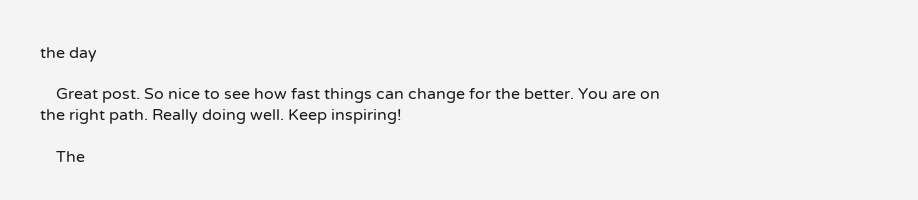the day

    Great post. So nice to see how fast things can change for the better. You are on the right path. Really doing well. Keep inspiring!

    The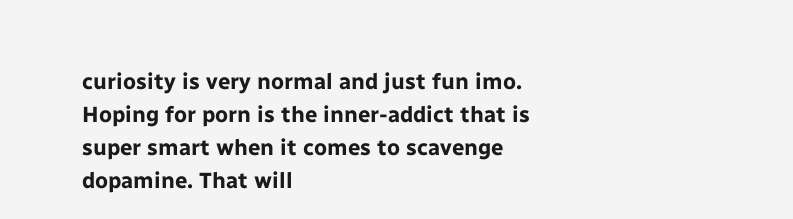curiosity is very normal and just fun imo. Hoping for porn is the inner-addict that is super smart when it comes to scavenge dopamine. That will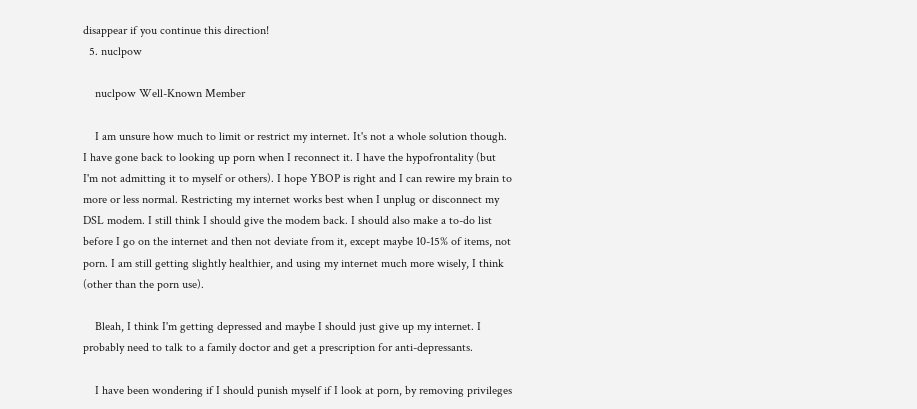disappear if you continue this direction!
  5. nuclpow

    nuclpow Well-Known Member

    I am unsure how much to limit or restrict my internet. It's not a whole solution though. I have gone back to looking up porn when I reconnect it. I have the hypofrontality (but I'm not admitting it to myself or others). I hope YBOP is right and I can rewire my brain to more or less normal. Restricting my internet works best when I unplug or disconnect my DSL modem. I still think I should give the modem back. I should also make a to-do list before I go on the internet and then not deviate from it, except maybe 10-15% of items, not porn. I am still getting slightly healthier, and using my internet much more wisely, I think (other than the porn use).

    Bleah, I think I'm getting depressed and maybe I should just give up my internet. I probably need to talk to a family doctor and get a prescription for anti-depressants.

    I have been wondering if I should punish myself if I look at porn, by removing privileges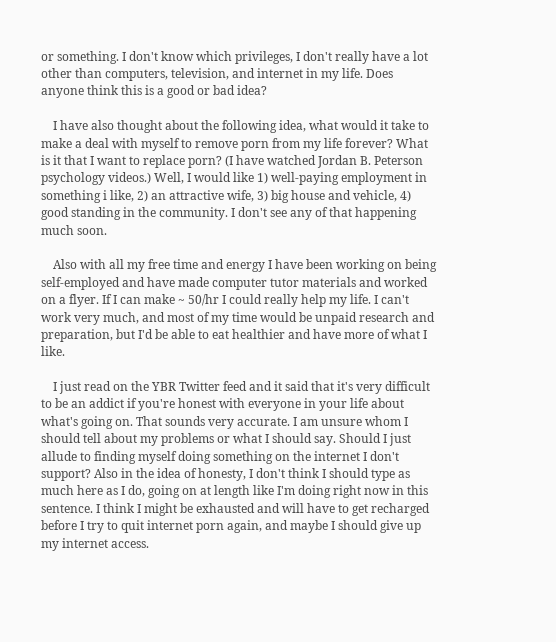or something. I don't know which privileges, I don't really have a lot other than computers, television, and internet in my life. Does anyone think this is a good or bad idea?

    I have also thought about the following idea, what would it take to make a deal with myself to remove porn from my life forever? What is it that I want to replace porn? (I have watched Jordan B. Peterson psychology videos.) Well, I would like 1) well-paying employment in something i like, 2) an attractive wife, 3) big house and vehicle, 4) good standing in the community. I don't see any of that happening much soon.

    Also with all my free time and energy I have been working on being self-employed and have made computer tutor materials and worked on a flyer. If I can make ~ 50/hr I could really help my life. I can't work very much, and most of my time would be unpaid research and preparation, but I'd be able to eat healthier and have more of what I like.

    I just read on the YBR Twitter feed and it said that it's very difficult to be an addict if you're honest with everyone in your life about what's going on. That sounds very accurate. I am unsure whom I should tell about my problems or what I should say. Should I just allude to finding myself doing something on the internet I don't support? Also in the idea of honesty, I don't think I should type as much here as I do, going on at length like I'm doing right now in this sentence. I think I might be exhausted and will have to get recharged before I try to quit internet porn again, and maybe I should give up my internet access.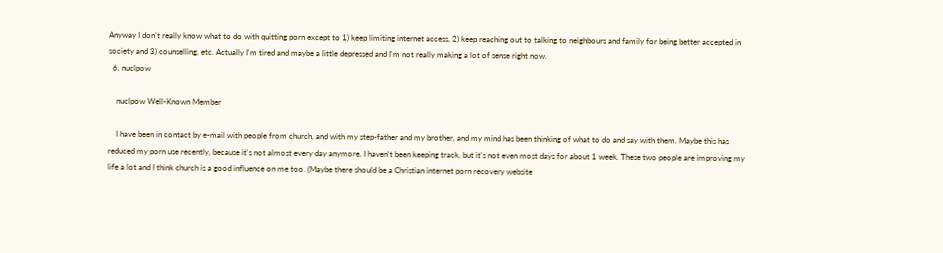Anyway I don't really know what to do with quitting porn except to 1) keep limiting internet access, 2) keep reaching out to talking to neighbours and family for being better accepted in society and 3) counselling, etc. Actually I'm tired and maybe a little depressed and I'm not really making a lot of sense right now.
  6. nuclpow

    nuclpow Well-Known Member

    I have been in contact by e-mail with people from church, and with my step-father and my brother, and my mind has been thinking of what to do and say with them. Maybe this has reduced my porn use recently, because it's not almost every day anymore. I haven't been keeping track, but it's not even most days for about 1 week. These two people are improving my life a lot and I think church is a good influence on me too. (Maybe there should be a Christian internet porn recovery website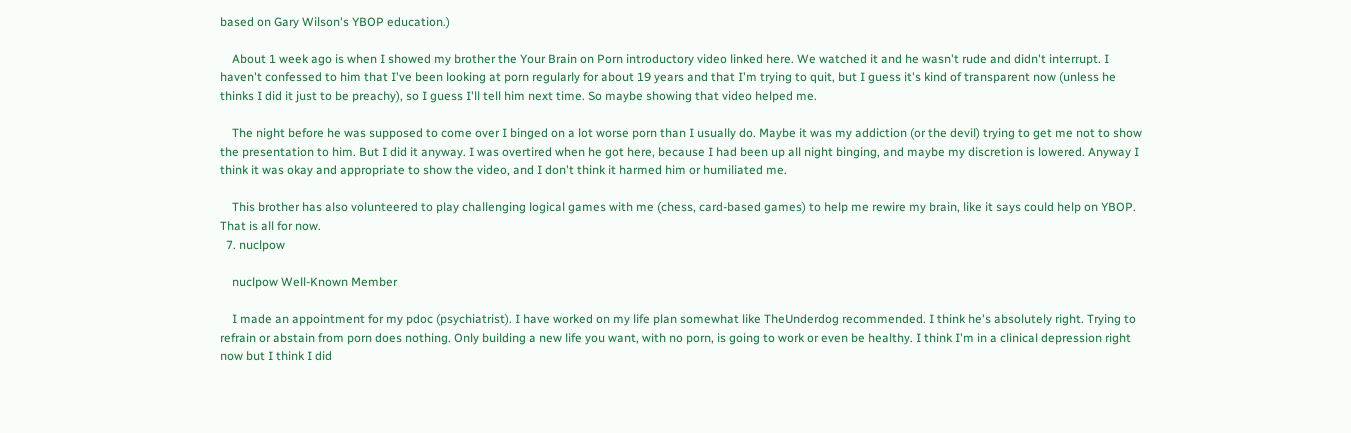based on Gary Wilson's YBOP education.)

    About 1 week ago is when I showed my brother the Your Brain on Porn introductory video linked here. We watched it and he wasn't rude and didn't interrupt. I haven't confessed to him that I've been looking at porn regularly for about 19 years and that I'm trying to quit, but I guess it's kind of transparent now (unless he thinks I did it just to be preachy), so I guess I'll tell him next time. So maybe showing that video helped me.

    The night before he was supposed to come over I binged on a lot worse porn than I usually do. Maybe it was my addiction (or the devil) trying to get me not to show the presentation to him. But I did it anyway. I was overtired when he got here, because I had been up all night binging, and maybe my discretion is lowered. Anyway I think it was okay and appropriate to show the video, and I don't think it harmed him or humiliated me.

    This brother has also volunteered to play challenging logical games with me (chess, card-based games) to help me rewire my brain, like it says could help on YBOP. That is all for now.
  7. nuclpow

    nuclpow Well-Known Member

    I made an appointment for my pdoc (psychiatrist). I have worked on my life plan somewhat like TheUnderdog recommended. I think he's absolutely right. Trying to refrain or abstain from porn does nothing. Only building a new life you want, with no porn, is going to work or even be healthy. I think I'm in a clinical depression right now but I think I did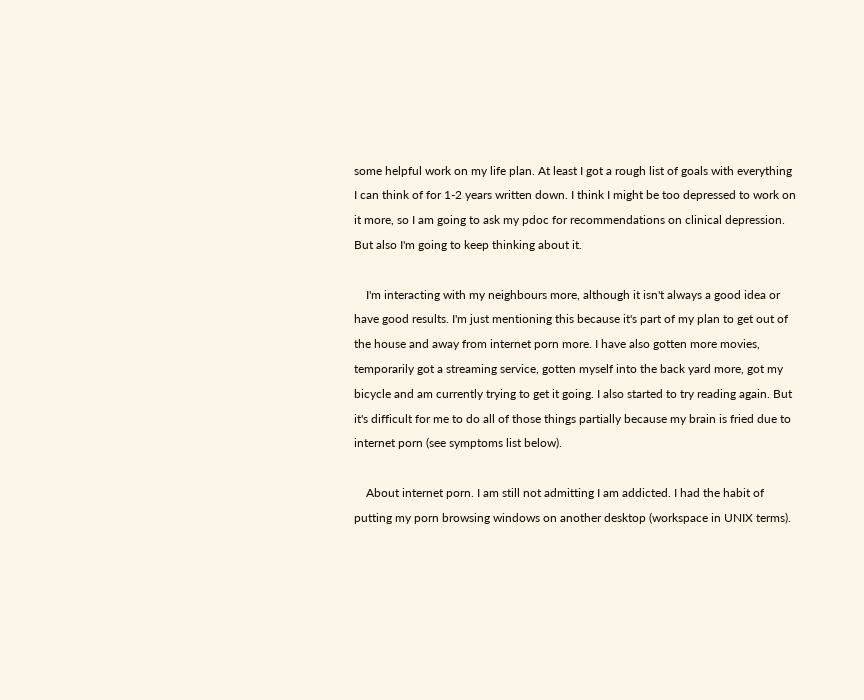some helpful work on my life plan. At least I got a rough list of goals with everything I can think of for 1-2 years written down. I think I might be too depressed to work on it more, so I am going to ask my pdoc for recommendations on clinical depression. But also I'm going to keep thinking about it.

    I'm interacting with my neighbours more, although it isn't always a good idea or have good results. I'm just mentioning this because it's part of my plan to get out of the house and away from internet porn more. I have also gotten more movies, temporarily got a streaming service, gotten myself into the back yard more, got my bicycle and am currently trying to get it going. I also started to try reading again. But it's difficult for me to do all of those things partially because my brain is fried due to internet porn (see symptoms list below).

    About internet porn. I am still not admitting I am addicted. I had the habit of putting my porn browsing windows on another desktop (workspace in UNIX terms).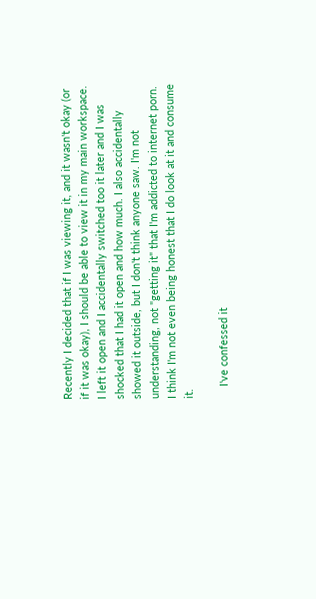Recently I decided that if I was viewing it, and it wasn't okay (or if it was okay), I should be able to view it in my main workspace. I left it open and I accidentally switched too it later and I was shocked that I had it open and how much. I also accidentally showed it outside, but I don't think anyone saw. I'm not understanding, not "getting it" that I'm addicted to internet porn. I think I'm not even being honest that I do look at it and consume it.

    I've confessed it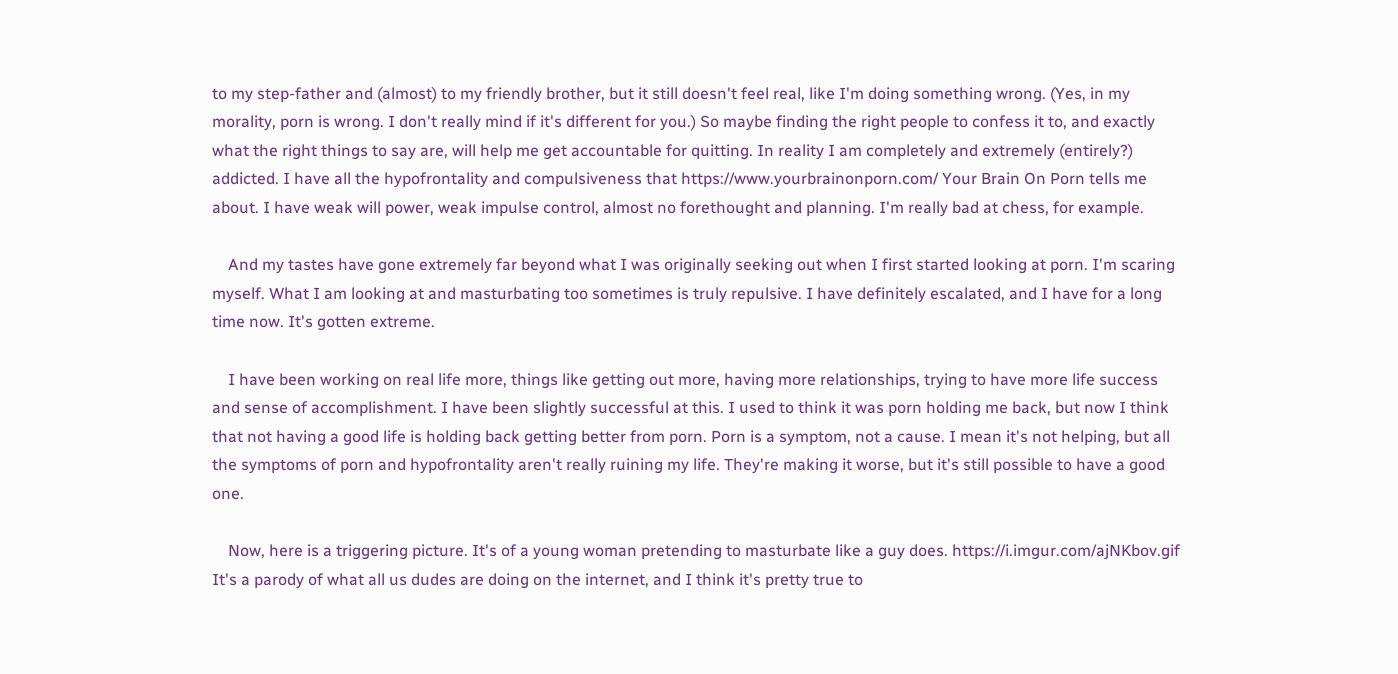to my step-father and (almost) to my friendly brother, but it still doesn't feel real, like I'm doing something wrong. (Yes, in my morality, porn is wrong. I don't really mind if it's different for you.) So maybe finding the right people to confess it to, and exactly what the right things to say are, will help me get accountable for quitting. In reality I am completely and extremely (entirely?) addicted. I have all the hypofrontality and compulsiveness that https://www.yourbrainonporn.com/ Your Brain On Porn tells me about. I have weak will power, weak impulse control, almost no forethought and planning. I'm really bad at chess, for example.

    And my tastes have gone extremely far beyond what I was originally seeking out when I first started looking at porn. I'm scaring myself. What I am looking at and masturbating too sometimes is truly repulsive. I have definitely escalated, and I have for a long time now. It's gotten extreme.

    I have been working on real life more, things like getting out more, having more relationships, trying to have more life success and sense of accomplishment. I have been slightly successful at this. I used to think it was porn holding me back, but now I think that not having a good life is holding back getting better from porn. Porn is a symptom, not a cause. I mean it's not helping, but all the symptoms of porn and hypofrontality aren't really ruining my life. They're making it worse, but it's still possible to have a good one.

    Now, here is a triggering picture. It's of a young woman pretending to masturbate like a guy does. https://i.imgur.com/ajNKbov.gif It's a parody of what all us dudes are doing on the internet, and I think it's pretty true to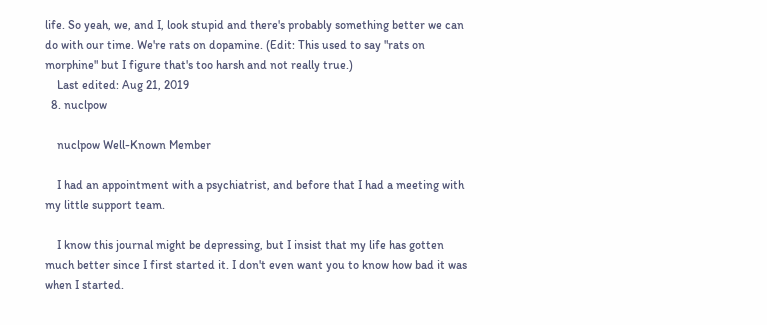life. So yeah, we, and I, look stupid and there's probably something better we can do with our time. We're rats on dopamine. (Edit: This used to say "rats on morphine" but I figure that's too harsh and not really true.)
    Last edited: Aug 21, 2019
  8. nuclpow

    nuclpow Well-Known Member

    I had an appointment with a psychiatrist, and before that I had a meeting with my little support team.

    I know this journal might be depressing, but I insist that my life has gotten much better since I first started it. I don't even want you to know how bad it was when I started.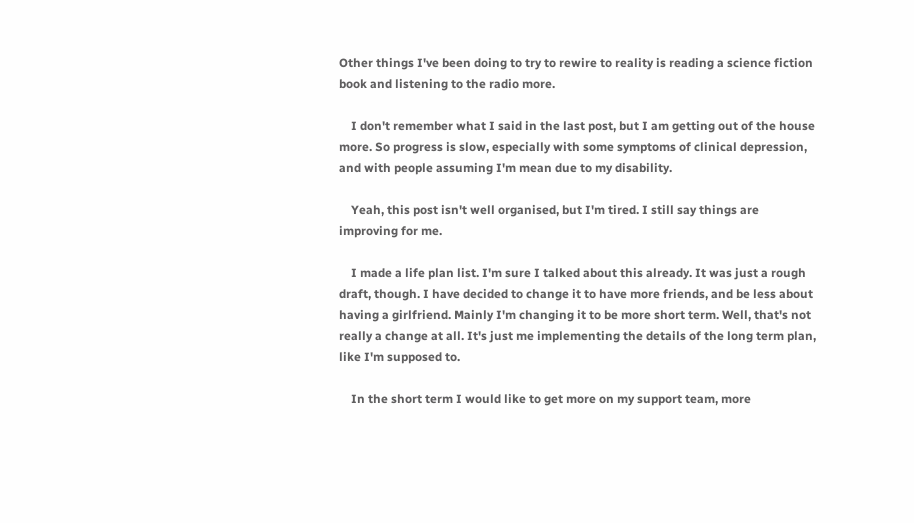Other things I've been doing to try to rewire to reality is reading a science fiction book and listening to the radio more.

    I don't remember what I said in the last post, but I am getting out of the house more. So progress is slow, especially with some symptoms of clinical depression, and with people assuming I'm mean due to my disability.

    Yeah, this post isn't well organised, but I'm tired. I still say things are improving for me.

    I made a life plan list. I'm sure I talked about this already. It was just a rough draft, though. I have decided to change it to have more friends, and be less about having a girlfriend. Mainly I'm changing it to be more short term. Well, that's not really a change at all. It's just me implementing the details of the long term plan, like I'm supposed to.

    In the short term I would like to get more on my support team, more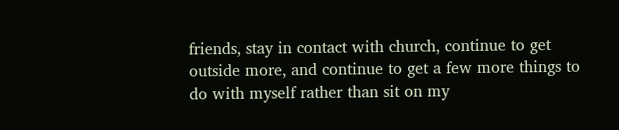friends, stay in contact with church, continue to get outside more, and continue to get a few more things to do with myself rather than sit on my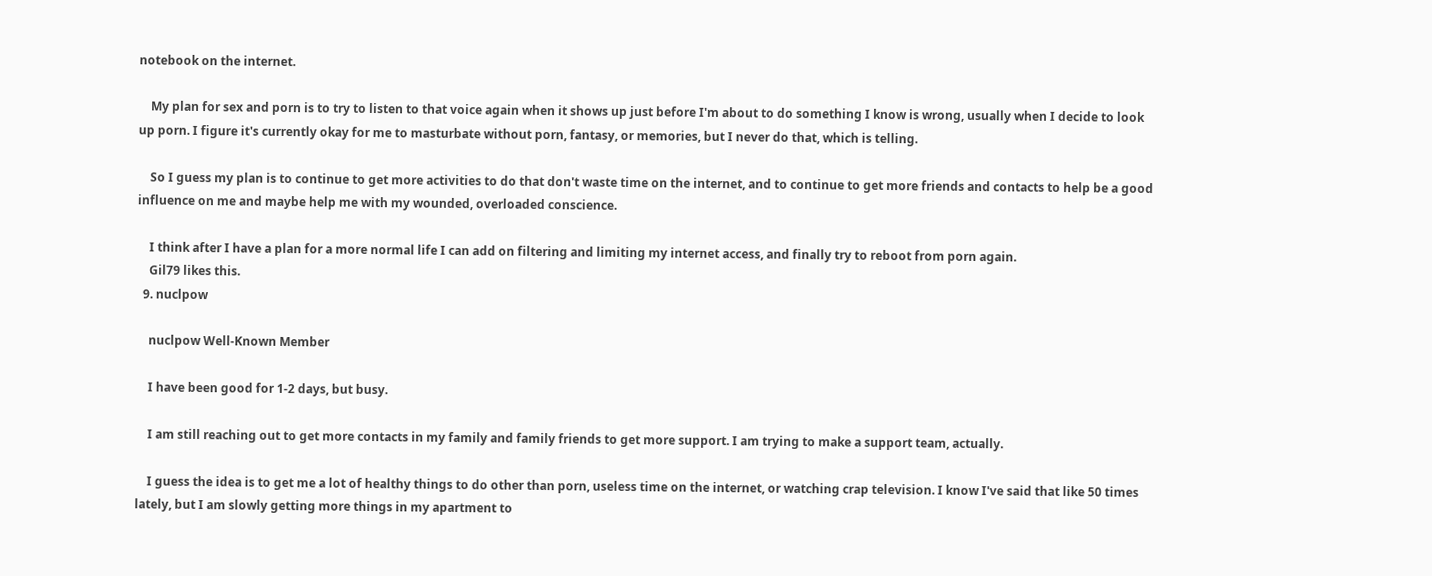notebook on the internet.

    My plan for sex and porn is to try to listen to that voice again when it shows up just before I'm about to do something I know is wrong, usually when I decide to look up porn. I figure it's currently okay for me to masturbate without porn, fantasy, or memories, but I never do that, which is telling.

    So I guess my plan is to continue to get more activities to do that don't waste time on the internet, and to continue to get more friends and contacts to help be a good influence on me and maybe help me with my wounded, overloaded conscience.

    I think after I have a plan for a more normal life I can add on filtering and limiting my internet access, and finally try to reboot from porn again.
    Gil79 likes this.
  9. nuclpow

    nuclpow Well-Known Member

    I have been good for 1-2 days, but busy.

    I am still reaching out to get more contacts in my family and family friends to get more support. I am trying to make a support team, actually.

    I guess the idea is to get me a lot of healthy things to do other than porn, useless time on the internet, or watching crap television. I know I've said that like 50 times lately, but I am slowly getting more things in my apartment to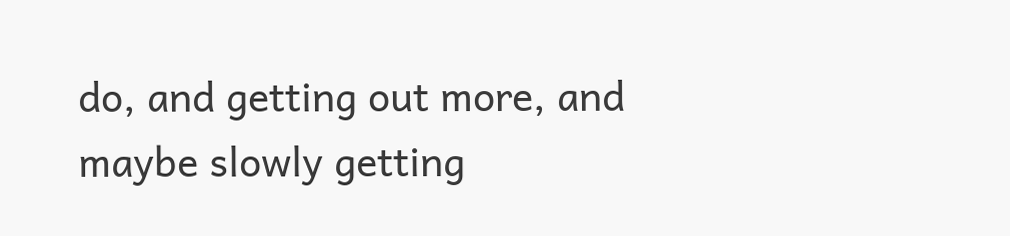do, and getting out more, and maybe slowly getting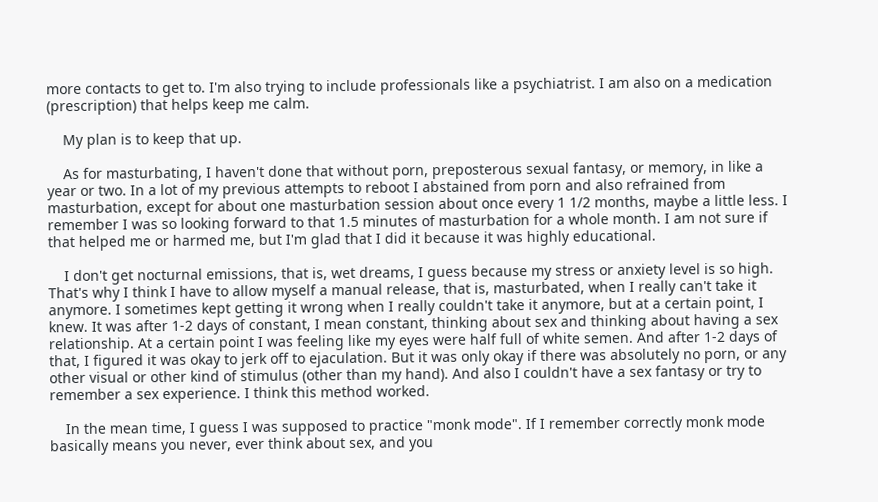more contacts to get to. I'm also trying to include professionals like a psychiatrist. I am also on a medication (prescription) that helps keep me calm.

    My plan is to keep that up.

    As for masturbating, I haven't done that without porn, preposterous sexual fantasy, or memory, in like a year or two. In a lot of my previous attempts to reboot I abstained from porn and also refrained from masturbation, except for about one masturbation session about once every 1 1/2 months, maybe a little less. I remember I was so looking forward to that 1.5 minutes of masturbation for a whole month. I am not sure if that helped me or harmed me, but I'm glad that I did it because it was highly educational.

    I don't get nocturnal emissions, that is, wet dreams, I guess because my stress or anxiety level is so high. That's why I think I have to allow myself a manual release, that is, masturbated, when I really can't take it anymore. I sometimes kept getting it wrong when I really couldn't take it anymore, but at a certain point, I knew. It was after 1-2 days of constant, I mean constant, thinking about sex and thinking about having a sex relationship. At a certain point I was feeling like my eyes were half full of white semen. And after 1-2 days of that, I figured it was okay to jerk off to ejaculation. But it was only okay if there was absolutely no porn, or any other visual or other kind of stimulus (other than my hand). And also I couldn't have a sex fantasy or try to remember a sex experience. I think this method worked.

    In the mean time, I guess I was supposed to practice "monk mode". If I remember correctly monk mode basically means you never, ever think about sex, and you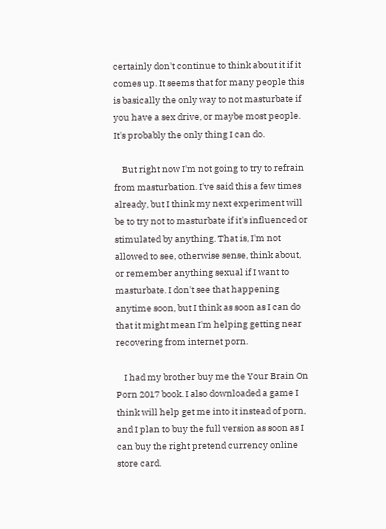certainly don't continue to think about it if it comes up. It seems that for many people this is basically the only way to not masturbate if you have a sex drive, or maybe most people. It's probably the only thing I can do.

    But right now I'm not going to try to refrain from masturbation. I've said this a few times already, but I think my next experiment will be to try not to masturbate if it's influenced or stimulated by anything. That is, I'm not allowed to see, otherwise sense, think about, or remember anything sexual if I want to masturbate. I don't see that happening anytime soon, but I think as soon as I can do that it might mean I'm helping getting near recovering from internet porn.

    I had my brother buy me the Your Brain On Porn 2017 book. I also downloaded a game I think will help get me into it instead of porn, and I plan to buy the full version as soon as I can buy the right pretend currency online store card.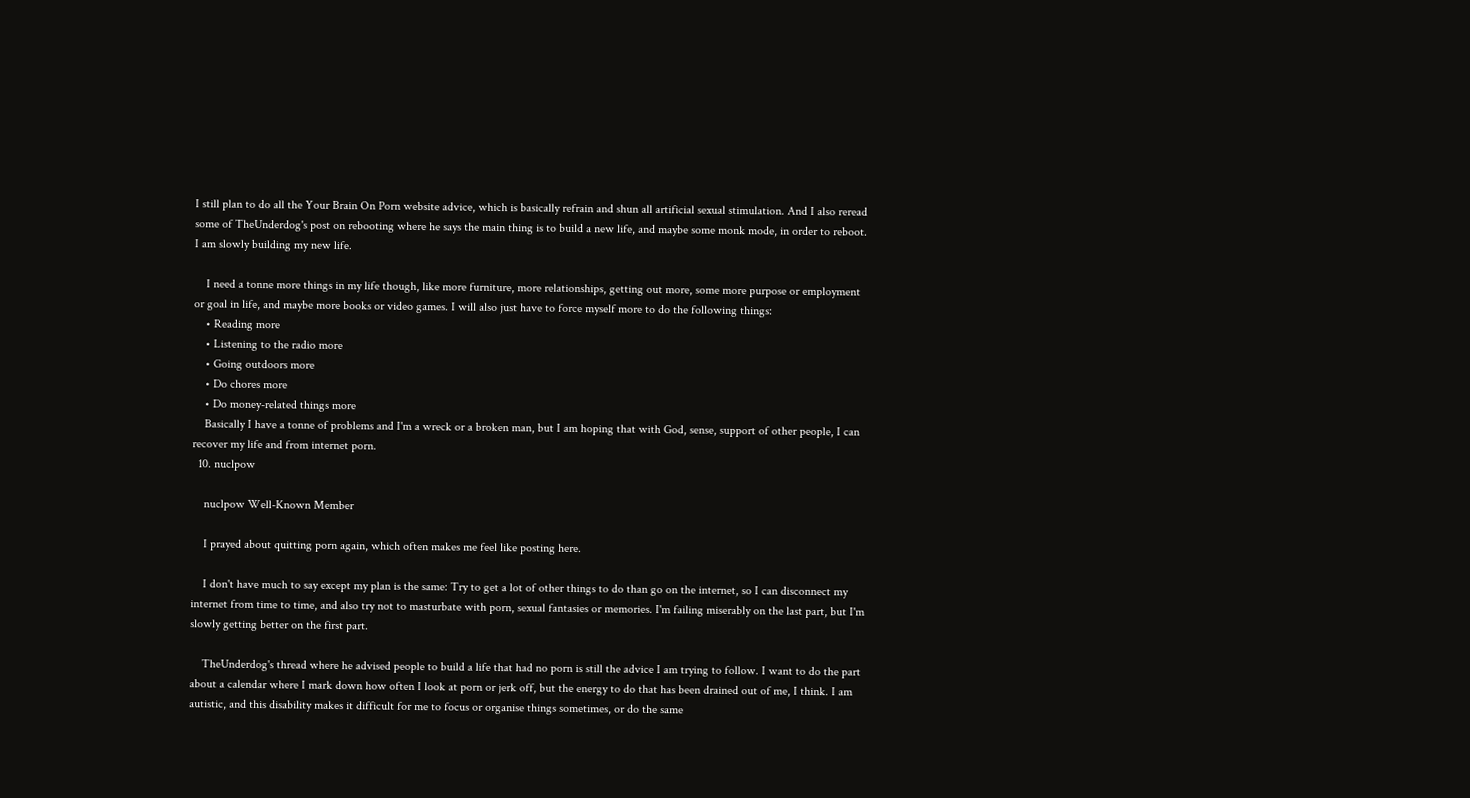I still plan to do all the Your Brain On Porn website advice, which is basically refrain and shun all artificial sexual stimulation. And I also reread some of TheUnderdog's post on rebooting where he says the main thing is to build a new life, and maybe some monk mode, in order to reboot. I am slowly building my new life.

    I need a tonne more things in my life though, like more furniture, more relationships, getting out more, some more purpose or employment or goal in life, and maybe more books or video games. I will also just have to force myself more to do the following things:
    • Reading more
    • Listening to the radio more
    • Going outdoors more
    • Do chores more
    • Do money-related things more
    Basically I have a tonne of problems and I'm a wreck or a broken man, but I am hoping that with God, sense, support of other people, I can recover my life and from internet porn.
  10. nuclpow

    nuclpow Well-Known Member

    I prayed about quitting porn again, which often makes me feel like posting here.

    I don't have much to say except my plan is the same: Try to get a lot of other things to do than go on the internet, so I can disconnect my internet from time to time, and also try not to masturbate with porn, sexual fantasies or memories. I'm failing miserably on the last part, but I'm slowly getting better on the first part.

    TheUnderdog's thread where he advised people to build a life that had no porn is still the advice I am trying to follow. I want to do the part about a calendar where I mark down how often I look at porn or jerk off, but the energy to do that has been drained out of me, I think. I am autistic, and this disability makes it difficult for me to focus or organise things sometimes, or do the same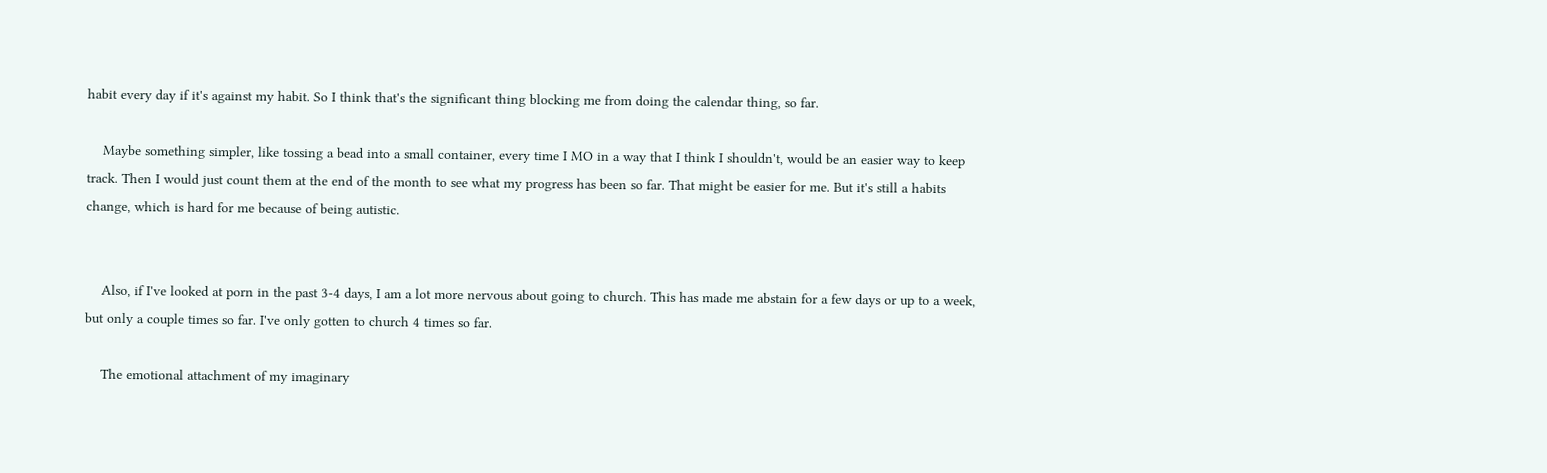habit every day if it's against my habit. So I think that's the significant thing blocking me from doing the calendar thing, so far.

    Maybe something simpler, like tossing a bead into a small container, every time I MO in a way that I think I shouldn't, would be an easier way to keep track. Then I would just count them at the end of the month to see what my progress has been so far. That might be easier for me. But it's still a habits change, which is hard for me because of being autistic.


    Also, if I've looked at porn in the past 3-4 days, I am a lot more nervous about going to church. This has made me abstain for a few days or up to a week, but only a couple times so far. I've only gotten to church 4 times so far.

    The emotional attachment of my imaginary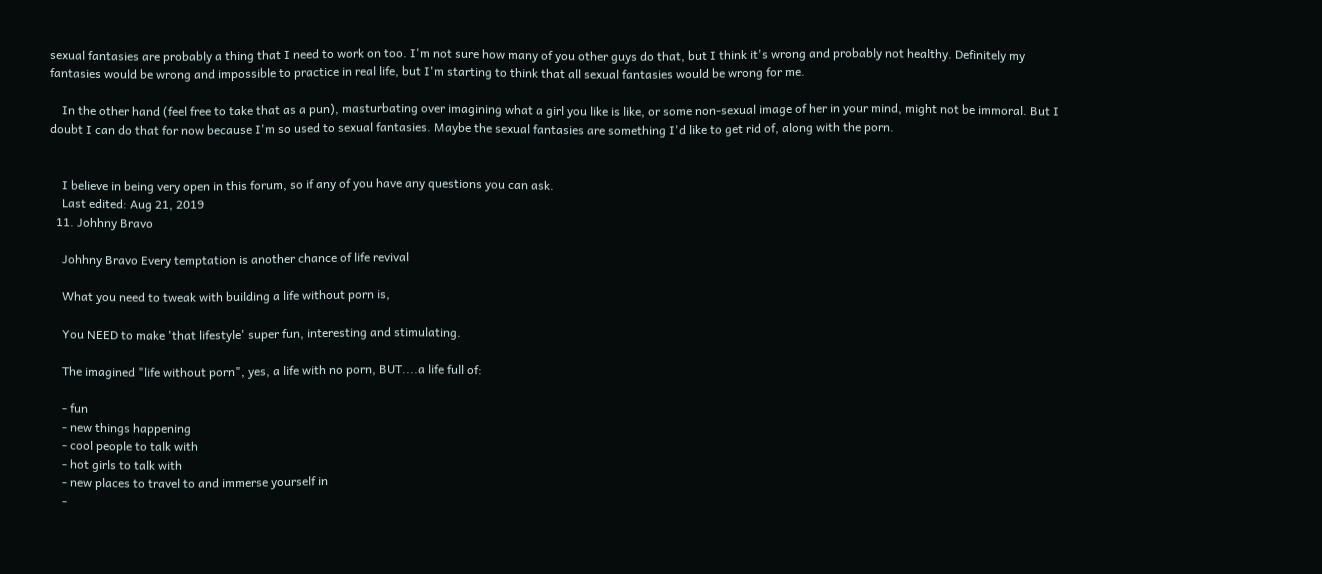sexual fantasies are probably a thing that I need to work on too. I'm not sure how many of you other guys do that, but I think it's wrong and probably not healthy. Definitely my fantasies would be wrong and impossible to practice in real life, but I'm starting to think that all sexual fantasies would be wrong for me.

    In the other hand (feel free to take that as a pun), masturbating over imagining what a girl you like is like, or some non-sexual image of her in your mind, might not be immoral. But I doubt I can do that for now because I'm so used to sexual fantasies. Maybe the sexual fantasies are something I'd like to get rid of, along with the porn.


    I believe in being very open in this forum, so if any of you have any questions you can ask.
    Last edited: Aug 21, 2019
  11. Johhny Bravo

    Johhny Bravo Every temptation is another chance of life revival

    What you need to tweak with building a life without porn is,

    You NEED to make 'that lifestyle' super fun, interesting and stimulating.

    The imagined "life without porn", yes, a life with no porn, BUT....a life full of:

    - fun
    - new things happening
    - cool people to talk with
    - hot girls to talk with
    - new places to travel to and immerse yourself in
    -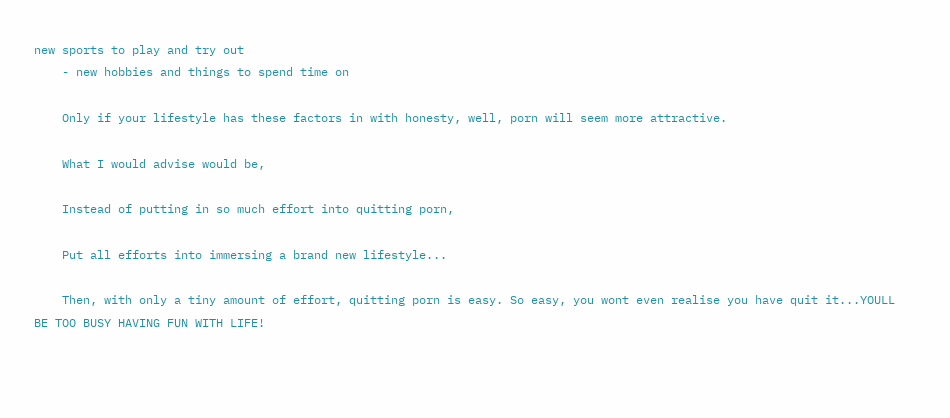new sports to play and try out
    - new hobbies and things to spend time on

    Only if your lifestyle has these factors in with honesty, well, porn will seem more attractive.

    What I would advise would be,

    Instead of putting in so much effort into quitting porn,

    Put all efforts into immersing a brand new lifestyle...

    Then, with only a tiny amount of effort, quitting porn is easy. So easy, you wont even realise you have quit it...YOULL BE TOO BUSY HAVING FUN WITH LIFE!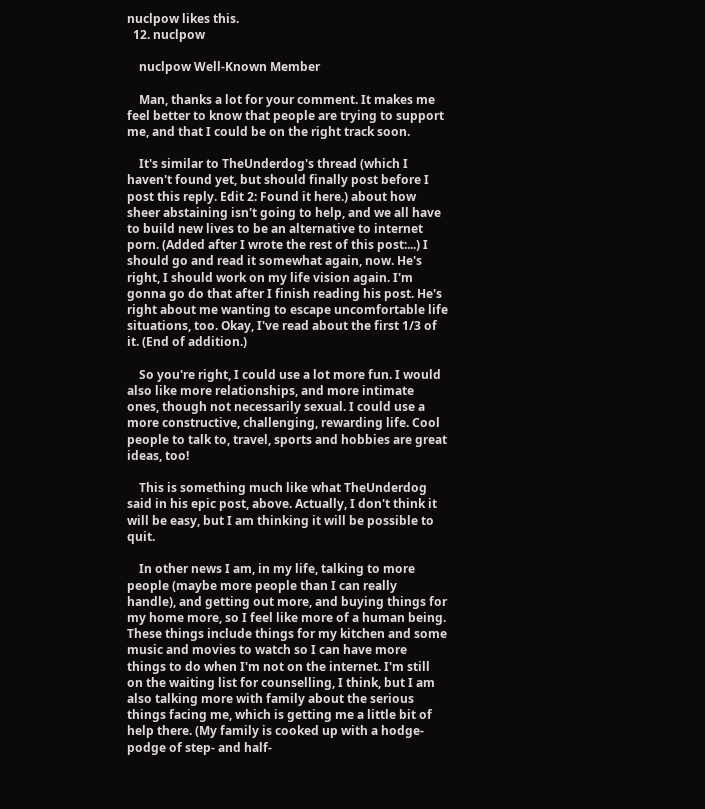nuclpow likes this.
  12. nuclpow

    nuclpow Well-Known Member

    Man, thanks a lot for your comment. It makes me feel better to know that people are trying to support me, and that I could be on the right track soon.

    It's similar to TheUnderdog's thread (which I haven't found yet, but should finally post before I post this reply. Edit 2: Found it here.) about how sheer abstaining isn't going to help, and we all have to build new lives to be an alternative to internet porn. (Added after I wrote the rest of this post:...) I should go and read it somewhat again, now. He's right, I should work on my life vision again. I'm gonna go do that after I finish reading his post. He's right about me wanting to escape uncomfortable life situations, too. Okay, I've read about the first 1/3 of it. (End of addition.)

    So you're right, I could use a lot more fun. I would also like more relationships, and more intimate ones, though not necessarily sexual. I could use a more constructive, challenging, rewarding life. Cool people to talk to, travel, sports and hobbies are great ideas, too!

    This is something much like what TheUnderdog said in his epic post, above. Actually, I don't think it will be easy, but I am thinking it will be possible to quit.

    In other news I am, in my life, talking to more people (maybe more people than I can really handle), and getting out more, and buying things for my home more, so I feel like more of a human being. These things include things for my kitchen and some music and movies to watch so I can have more things to do when I'm not on the internet. I'm still on the waiting list for counselling, I think, but I am also talking more with family about the serious things facing me, which is getting me a little bit of help there. (My family is cooked up with a hodge-podge of step- and half-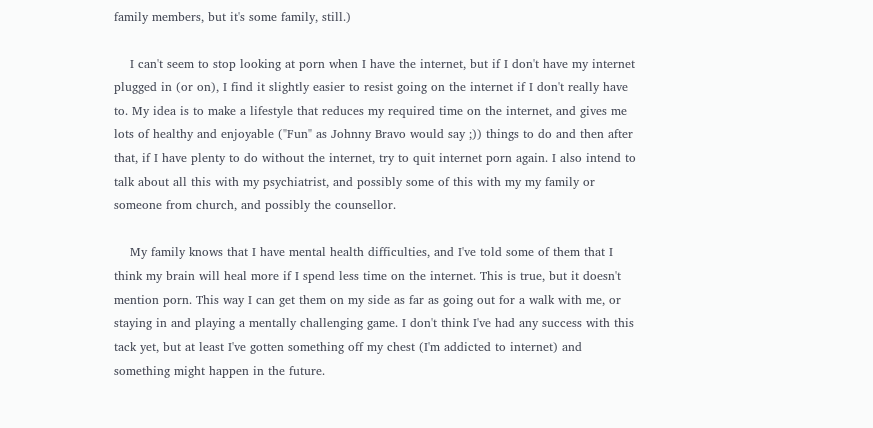family members, but it's some family, still.)

    I can't seem to stop looking at porn when I have the internet, but if I don't have my internet plugged in (or on), I find it slightly easier to resist going on the internet if I don't really have to. My idea is to make a lifestyle that reduces my required time on the internet, and gives me lots of healthy and enjoyable ("Fun" as Johnny Bravo would say ;)) things to do and then after that, if I have plenty to do without the internet, try to quit internet porn again. I also intend to talk about all this with my psychiatrist, and possibly some of this with my my family or someone from church, and possibly the counsellor.

    My family knows that I have mental health difficulties, and I've told some of them that I think my brain will heal more if I spend less time on the internet. This is true, but it doesn't mention porn. This way I can get them on my side as far as going out for a walk with me, or staying in and playing a mentally challenging game. I don't think I've had any success with this tack yet, but at least I've gotten something off my chest (I'm addicted to internet) and something might happen in the future.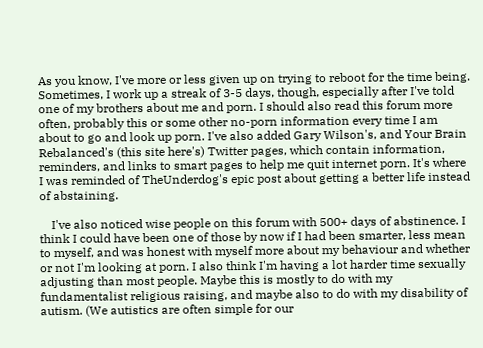As you know, I've more or less given up on trying to reboot for the time being. Sometimes, I work up a streak of 3-5 days, though, especially after I've told one of my brothers about me and porn. I should also read this forum more often, probably this or some other no-porn information every time I am about to go and look up porn. I've also added Gary Wilson's, and Your Brain Rebalanced's (this site here's) Twitter pages, which contain information, reminders, and links to smart pages to help me quit internet porn. It's where I was reminded of TheUnderdog's epic post about getting a better life instead of abstaining.

    I've also noticed wise people on this forum with 500+ days of abstinence. I think I could have been one of those by now if I had been smarter, less mean to myself, and was honest with myself more about my behaviour and whether or not I'm looking at porn. I also think I'm having a lot harder time sexually adjusting than most people. Maybe this is mostly to do with my fundamentalist religious raising, and maybe also to do with my disability of autism. (We autistics are often simple for our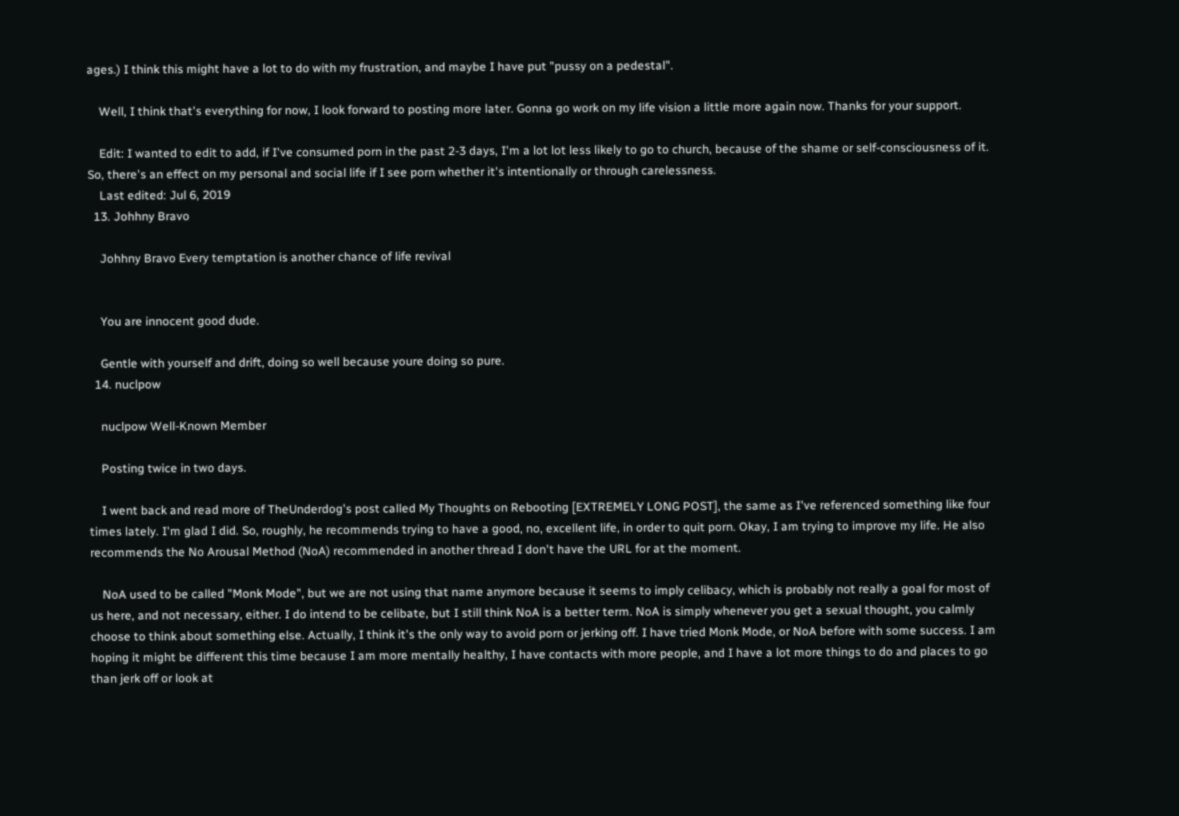ages.) I think this might have a lot to do with my frustration, and maybe I have put "pussy on a pedestal".

    Well, I think that's everything for now, I look forward to posting more later. Gonna go work on my life vision a little more again now. Thanks for your support.

    Edit: I wanted to edit to add, if I've consumed porn in the past 2-3 days, I'm a lot lot less likely to go to church, because of the shame or self-consciousness of it. So, there's an effect on my personal and social life if I see porn whether it's intentionally or through carelessness.
    Last edited: Jul 6, 2019
  13. Johhny Bravo

    Johhny Bravo Every temptation is another chance of life revival


    You are innocent good dude.

    Gentle with yourself and drift, doing so well because youre doing so pure.
  14. nuclpow

    nuclpow Well-Known Member

    Posting twice in two days.

    I went back and read more of TheUnderdog's post called My Thoughts on Rebooting [EXTREMELY LONG POST], the same as I've referenced something like four times lately. I'm glad I did. So, roughly, he recommends trying to have a good, no, excellent life, in order to quit porn. Okay, I am trying to improve my life. He also recommends the No Arousal Method (NoA) recommended in another thread I don't have the URL for at the moment.

    NoA used to be called "Monk Mode", but we are not using that name anymore because it seems to imply celibacy, which is probably not really a goal for most of us here, and not necessary, either. I do intend to be celibate, but I still think NoA is a better term. NoA is simply whenever you get a sexual thought, you calmly choose to think about something else. Actually, I think it's the only way to avoid porn or jerking off. I have tried Monk Mode, or NoA before with some success. I am hoping it might be different this time because I am more mentally healthy, I have contacts with more people, and I have a lot more things to do and places to go than jerk off or look at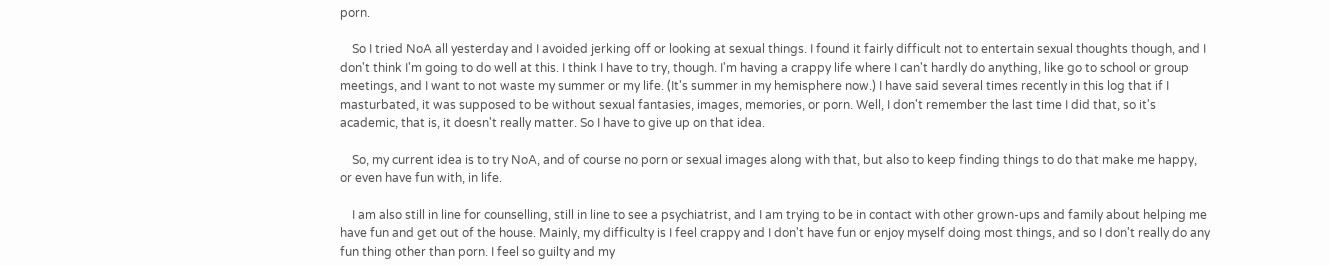porn.

    So I tried NoA all yesterday and I avoided jerking off or looking at sexual things. I found it fairly difficult not to entertain sexual thoughts though, and I don't think I'm going to do well at this. I think I have to try, though. I'm having a crappy life where I can't hardly do anything, like go to school or group meetings, and I want to not waste my summer or my life. (It's summer in my hemisphere now.) I have said several times recently in this log that if I masturbated, it was supposed to be without sexual fantasies, images, memories, or porn. Well, I don't remember the last time I did that, so it's academic, that is, it doesn't really matter. So I have to give up on that idea.

    So, my current idea is to try NoA, and of course no porn or sexual images along with that, but also to keep finding things to do that make me happy, or even have fun with, in life.

    I am also still in line for counselling, still in line to see a psychiatrist, and I am trying to be in contact with other grown-ups and family about helping me have fun and get out of the house. Mainly, my difficulty is I feel crappy and I don't have fun or enjoy myself doing most things, and so I don't really do any fun thing other than porn. I feel so guilty and my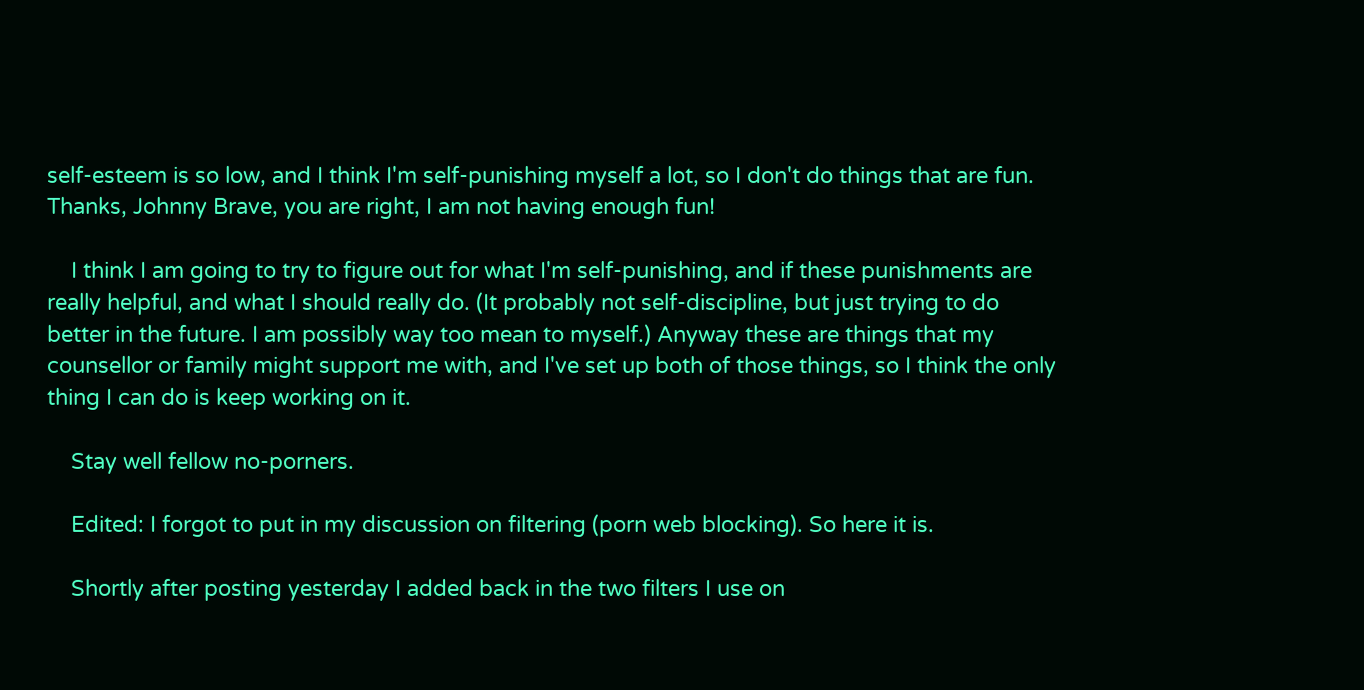self-esteem is so low, and I think I'm self-punishing myself a lot, so I don't do things that are fun. Thanks, Johnny Brave, you are right, I am not having enough fun!

    I think I am going to try to figure out for what I'm self-punishing, and if these punishments are really helpful, and what I should really do. (It probably not self-discipline, but just trying to do better in the future. I am possibly way too mean to myself.) Anyway these are things that my counsellor or family might support me with, and I've set up both of those things, so I think the only thing I can do is keep working on it.

    Stay well fellow no-porners.

    Edited: I forgot to put in my discussion on filtering (porn web blocking). So here it is.

    Shortly after posting yesterday I added back in the two filters I use on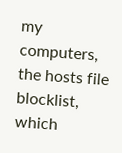my computers, the hosts file blocklist, which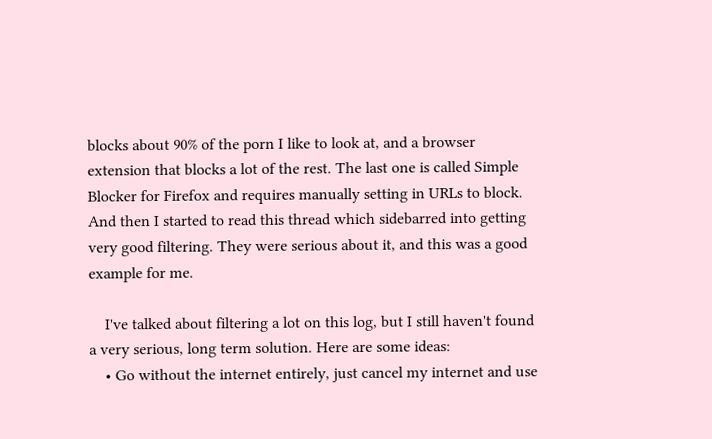blocks about 90% of the porn I like to look at, and a browser extension that blocks a lot of the rest. The last one is called Simple Blocker for Firefox and requires manually setting in URLs to block. And then I started to read this thread which sidebarred into getting very good filtering. They were serious about it, and this was a good example for me.

    I've talked about filtering a lot on this log, but I still haven't found a very serious, long term solution. Here are some ideas:
    • Go without the internet entirely, just cancel my internet and use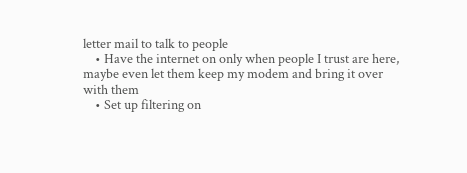letter mail to talk to people
    • Have the internet on only when people I trust are here, maybe even let them keep my modem and bring it over with them
    • Set up filtering on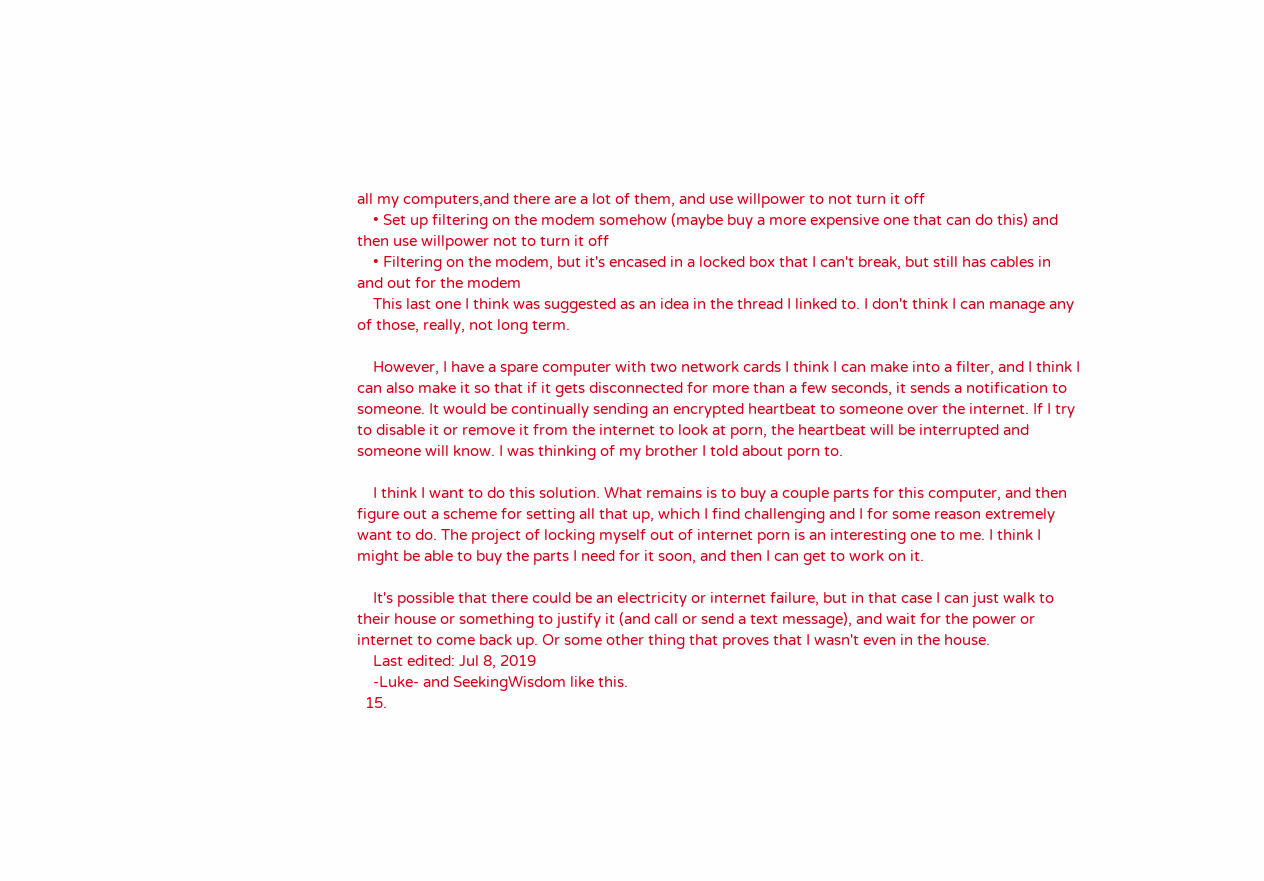all my computers,and there are a lot of them, and use willpower to not turn it off
    • Set up filtering on the modem somehow (maybe buy a more expensive one that can do this) and then use willpower not to turn it off
    • Filtering on the modem, but it's encased in a locked box that I can't break, but still has cables in and out for the modem
    This last one I think was suggested as an idea in the thread I linked to. I don't think I can manage any of those, really, not long term.

    However, I have a spare computer with two network cards I think I can make into a filter, and I think I can also make it so that if it gets disconnected for more than a few seconds, it sends a notification to someone. It would be continually sending an encrypted heartbeat to someone over the internet. If I try to disable it or remove it from the internet to look at porn, the heartbeat will be interrupted and someone will know. I was thinking of my brother I told about porn to.

    I think I want to do this solution. What remains is to buy a couple parts for this computer, and then figure out a scheme for setting all that up, which I find challenging and I for some reason extremely want to do. The project of locking myself out of internet porn is an interesting one to me. I think I might be able to buy the parts I need for it soon, and then I can get to work on it.

    It's possible that there could be an electricity or internet failure, but in that case I can just walk to their house or something to justify it (and call or send a text message), and wait for the power or internet to come back up. Or some other thing that proves that I wasn't even in the house.
    Last edited: Jul 8, 2019
    -Luke- and SeekingWisdom like this.
  15.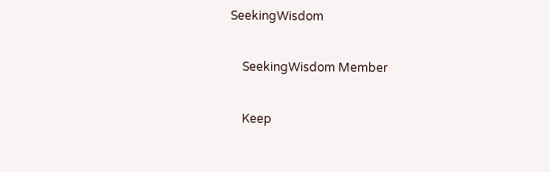SeekingWisdom

    SeekingWisdom Member

    Keep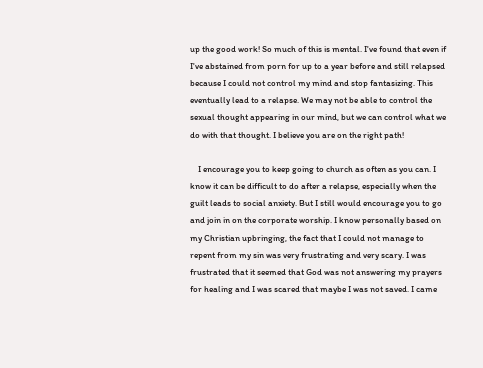up the good work! So much of this is mental. I've found that even if I've abstained from porn for up to a year before and still relapsed because I could not control my mind and stop fantasizing. This eventually lead to a relapse. We may not be able to control the sexual thought appearing in our mind, but we can control what we do with that thought. I believe you are on the right path!

    I encourage you to keep going to church as often as you can. I know it can be difficult to do after a relapse, especially when the guilt leads to social anxiety. But I still would encourage you to go and join in on the corporate worship. I know personally based on my Christian upbringing, the fact that I could not manage to repent from my sin was very frustrating and very scary. I was frustrated that it seemed that God was not answering my prayers for healing and I was scared that maybe I was not saved. I came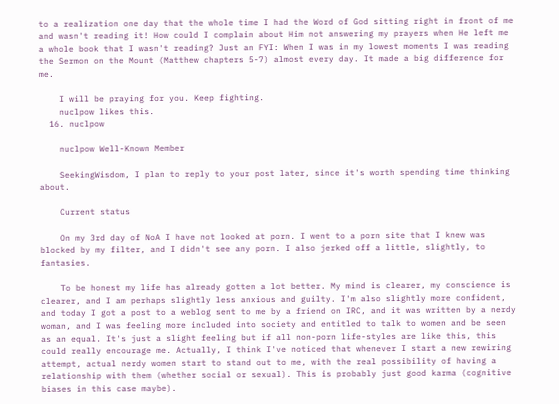to a realization one day that the whole time I had the Word of God sitting right in front of me and wasn't reading it! How could I complain about Him not answering my prayers when He left me a whole book that I wasn't reading? Just an FYI: When I was in my lowest moments I was reading the Sermon on the Mount (Matthew chapters 5-7) almost every day. It made a big difference for me.

    I will be praying for you. Keep fighting.
    nuclpow likes this.
  16. nuclpow

    nuclpow Well-Known Member

    SeekingWisdom, I plan to reply to your post later, since it's worth spending time thinking about.

    Current status

    On my 3rd day of NoA I have not looked at porn. I went to a porn site that I knew was blocked by my filter, and I didn't see any porn. I also jerked off a little, slightly, to fantasies.

    To be honest my life has already gotten a lot better. My mind is clearer, my conscience is clearer, and I am perhaps slightly less anxious and guilty. I'm also slightly more confident, and today I got a post to a weblog sent to me by a friend on IRC, and it was written by a nerdy woman, and I was feeling more included into society and entitled to talk to women and be seen as an equal. It's just a slight feeling but if all non-porn life-styles are like this, this could really encourage me. Actually, I think I've noticed that whenever I start a new rewiring attempt, actual nerdy women start to stand out to me, with the real possibility of having a relationship with them (whether social or sexual). This is probably just good karma (cognitive biases in this case maybe).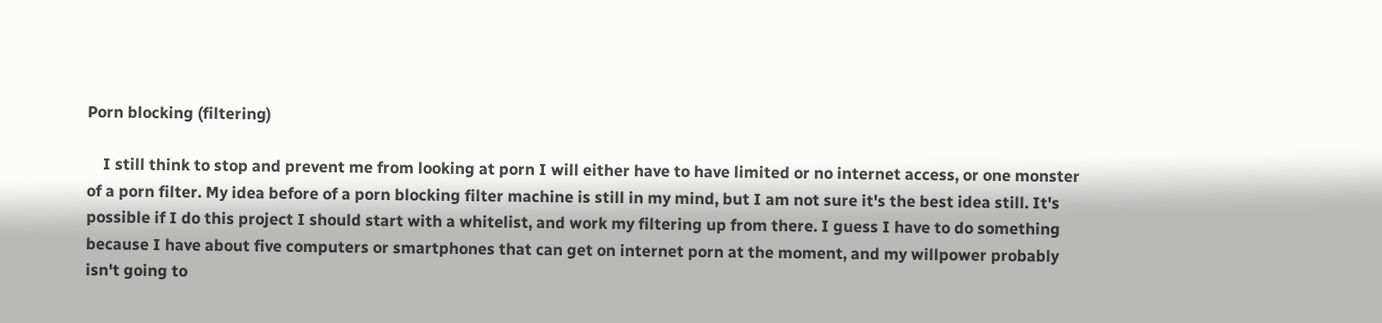Porn blocking (filtering)

    I still think to stop and prevent me from looking at porn I will either have to have limited or no internet access, or one monster of a porn filter. My idea before of a porn blocking filter machine is still in my mind, but I am not sure it's the best idea still. It's possible if I do this project I should start with a whitelist, and work my filtering up from there. I guess I have to do something because I have about five computers or smartphones that can get on internet porn at the moment, and my willpower probably isn't going to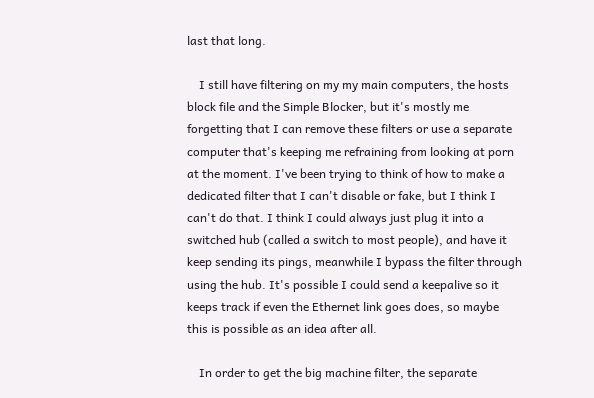last that long.

    I still have filtering on my my main computers, the hosts block file and the Simple Blocker, but it's mostly me forgetting that I can remove these filters or use a separate computer that's keeping me refraining from looking at porn at the moment. I've been trying to think of how to make a dedicated filter that I can't disable or fake, but I think I can't do that. I think I could always just plug it into a switched hub (called a switch to most people), and have it keep sending its pings, meanwhile I bypass the filter through using the hub. It's possible I could send a keepalive so it keeps track if even the Ethernet link goes does, so maybe this is possible as an idea after all.

    In order to get the big machine filter, the separate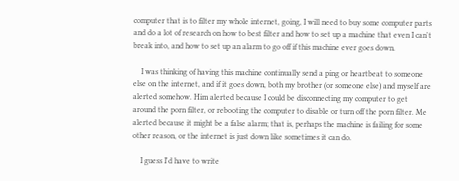computer that is to filter my whole internet, going, I will need to buy some computer parts and do a lot of research on how to best filter and how to set up a machine that even I can't break into, and how to set up an alarm to go off if this machine ever goes down.

    I was thinking of having this machine continually send a ping or heartbeat to someone else on the internet, and if it goes down, both my brother (or someone else) and myself are alerted somehow. Him alerted because I could be disconnecting my computer to get around the porn filter, or rebooting the computer to disable or turn off the porn filter. Me alerted because it might be a false alarm; that is, perhaps the machine is failing for some other reason, or the internet is just down like sometimes it can do.

    I guess I'd have to write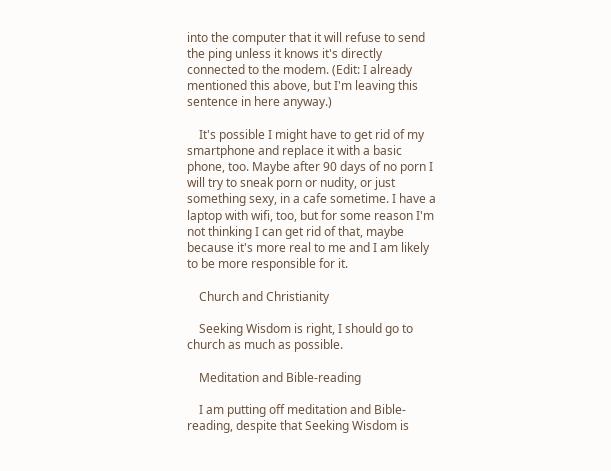into the computer that it will refuse to send the ping unless it knows it's directly connected to the modem. (Edit: I already mentioned this above, but I'm leaving this sentence in here anyway.)

    It's possible I might have to get rid of my smartphone and replace it with a basic phone, too. Maybe after 90 days of no porn I will try to sneak porn or nudity, or just something sexy, in a cafe sometime. I have a laptop with wifi, too, but for some reason I'm not thinking I can get rid of that, maybe because it's more real to me and I am likely to be more responsible for it.

    Church and Christianity

    Seeking Wisdom is right, I should go to church as much as possible.

    Meditation and Bible-reading

    I am putting off meditation and Bible-reading, despite that Seeking Wisdom is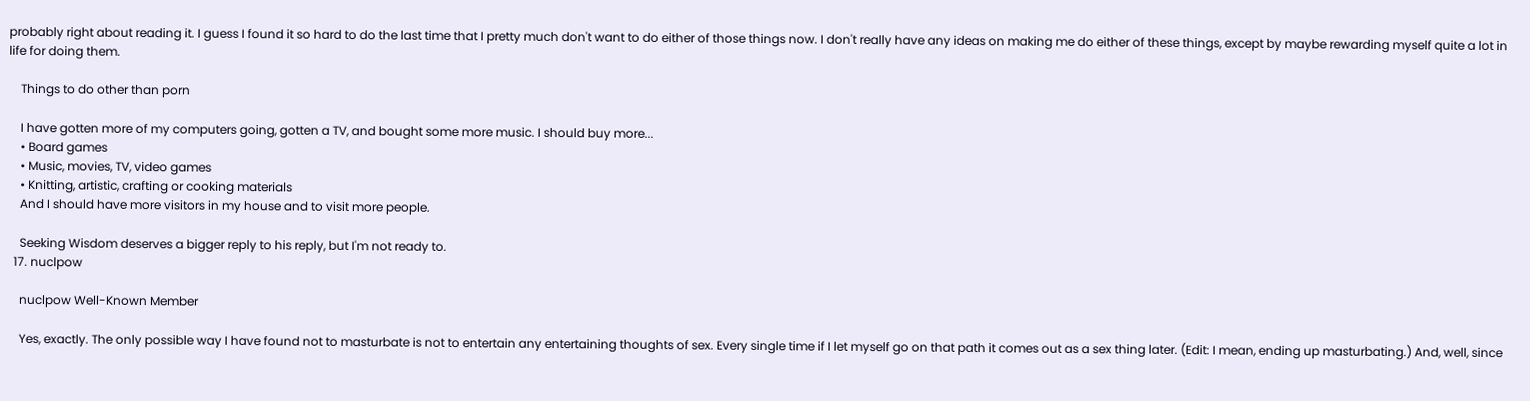probably right about reading it. I guess I found it so hard to do the last time that I pretty much don't want to do either of those things now. I don't really have any ideas on making me do either of these things, except by maybe rewarding myself quite a lot in life for doing them.

    Things to do other than porn

    I have gotten more of my computers going, gotten a TV, and bought some more music. I should buy more...
    • Board games
    • Music, movies, TV, video games
    • Knitting, artistic, crafting or cooking materials
    And I should have more visitors in my house and to visit more people.

    Seeking Wisdom deserves a bigger reply to his reply, but I'm not ready to.
  17. nuclpow

    nuclpow Well-Known Member

    Yes, exactly. The only possible way I have found not to masturbate is not to entertain any entertaining thoughts of sex. Every single time if I let myself go on that path it comes out as a sex thing later. (Edit: I mean, ending up masturbating.) And, well, since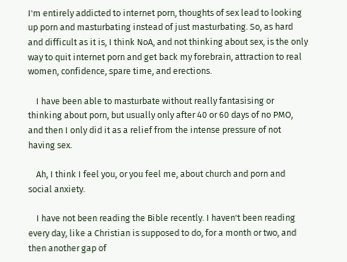I'm entirely addicted to internet porn, thoughts of sex lead to looking up porn and masturbating instead of just masturbating. So, as hard and difficult as it is, I think NoA, and not thinking about sex, is the only way to quit internet porn and get back my forebrain, attraction to real women, confidence, spare time, and erections.

    I have been able to masturbate without really fantasising or thinking about porn, but usually only after 40 or 60 days of no PMO, and then I only did it as a relief from the intense pressure of not having sex.

    Ah, I think I feel you, or you feel me, about church and porn and social anxiety.

    I have not been reading the Bible recently. I haven't been reading every day, like a Christian is supposed to do, for a month or two, and then another gap of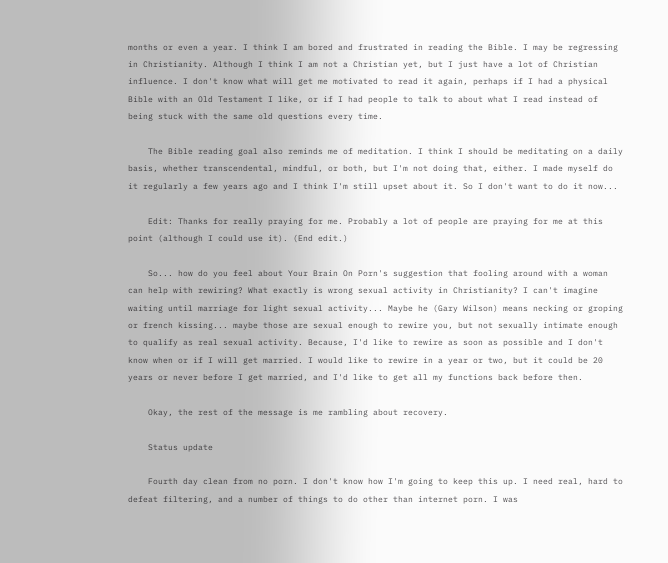months or even a year. I think I am bored and frustrated in reading the Bible. I may be regressing in Christianity. Although I think I am not a Christian yet, but I just have a lot of Christian influence. I don't know what will get me motivated to read it again, perhaps if I had a physical Bible with an Old Testament I like, or if I had people to talk to about what I read instead of being stuck with the same old questions every time.

    The Bible reading goal also reminds me of meditation. I think I should be meditating on a daily basis, whether transcendental, mindful, or both, but I'm not doing that, either. I made myself do it regularly a few years ago and I think I'm still upset about it. So I don't want to do it now...

    Edit: Thanks for really praying for me. Probably a lot of people are praying for me at this point (although I could use it). (End edit.)

    So... how do you feel about Your Brain On Porn's suggestion that fooling around with a woman can help with rewiring? What exactly is wrong sexual activity in Christianity? I can't imagine waiting until marriage for light sexual activity... Maybe he (Gary Wilson) means necking or groping or french kissing... maybe those are sexual enough to rewire you, but not sexually intimate enough to qualify as real sexual activity. Because, I'd like to rewire as soon as possible and I don't know when or if I will get married. I would like to rewire in a year or two, but it could be 20 years or never before I get married, and I'd like to get all my functions back before then.

    Okay, the rest of the message is me rambling about recovery.

    Status update

    Fourth day clean from no porn. I don't know how I'm going to keep this up. I need real, hard to defeat filtering, and a number of things to do other than internet porn. I was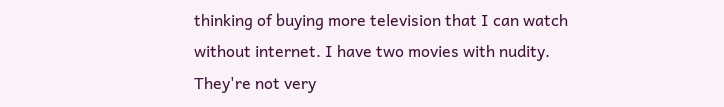thinking of buying more television that I can watch without internet. I have two movies with nudity. They're not very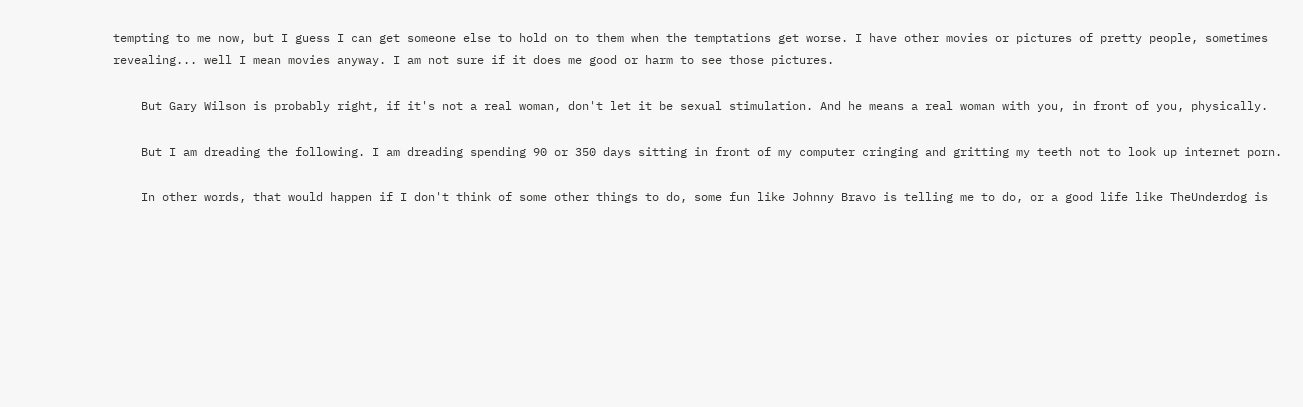tempting to me now, but I guess I can get someone else to hold on to them when the temptations get worse. I have other movies or pictures of pretty people, sometimes revealing... well I mean movies anyway. I am not sure if it does me good or harm to see those pictures.

    But Gary Wilson is probably right, if it's not a real woman, don't let it be sexual stimulation. And he means a real woman with you, in front of you, physically.

    But I am dreading the following. I am dreading spending 90 or 350 days sitting in front of my computer cringing and gritting my teeth not to look up internet porn.

    In other words, that would happen if I don't think of some other things to do, some fun like Johnny Bravo is telling me to do, or a good life like TheUnderdog is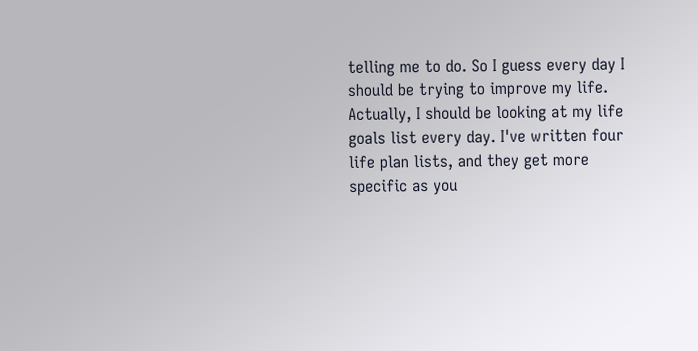telling me to do. So I guess every day I should be trying to improve my life. Actually, I should be looking at my life goals list every day. I've written four life plan lists, and they get more specific as you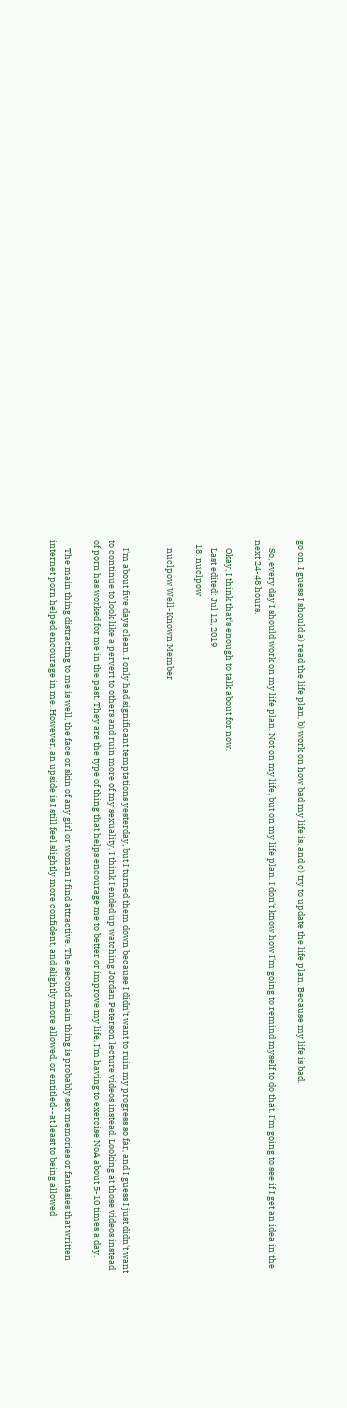go on. I guess I should a) read the life plan, b) work on how bad my life is, and c) try to update the life plan. Because my life is bad.

    So, every day I should work on my life plan. Not on my life, but on my life plan. I don't know how I'm going to remind myself to do that. I'm going to see if I get an idea in the next 24-48 hours.

    Okay, I think that's enough to talk about for now.
    Last edited: Jul 12, 2019
  18. nuclpow

    nuclpow Well-Known Member


    I'm about five days clean. I only had significant temptations yesterday, but I turned them down because I didn't want to ruin my progress so far, and I guess I just didn't want to continue to look like a pervert to others and ruin more of my sexuality. I think I ended up watching Jordan Peterson lecture videos instead. Looking at those videos instead of porn has worked for me in the past. They are the type of thing that helps encourage me to better or improve my life. I'm having to exercise NoA about 5-10 times a day.

    The main thing distracting to me is well, the face or skin of any girl or woman I find attractive. The second main thing is probably sex memories or fantasies that written internet porn helped encourage in me. However, an upside is I still feel slightly more confident, and slightly more allowed, or entitled--at least to being allowed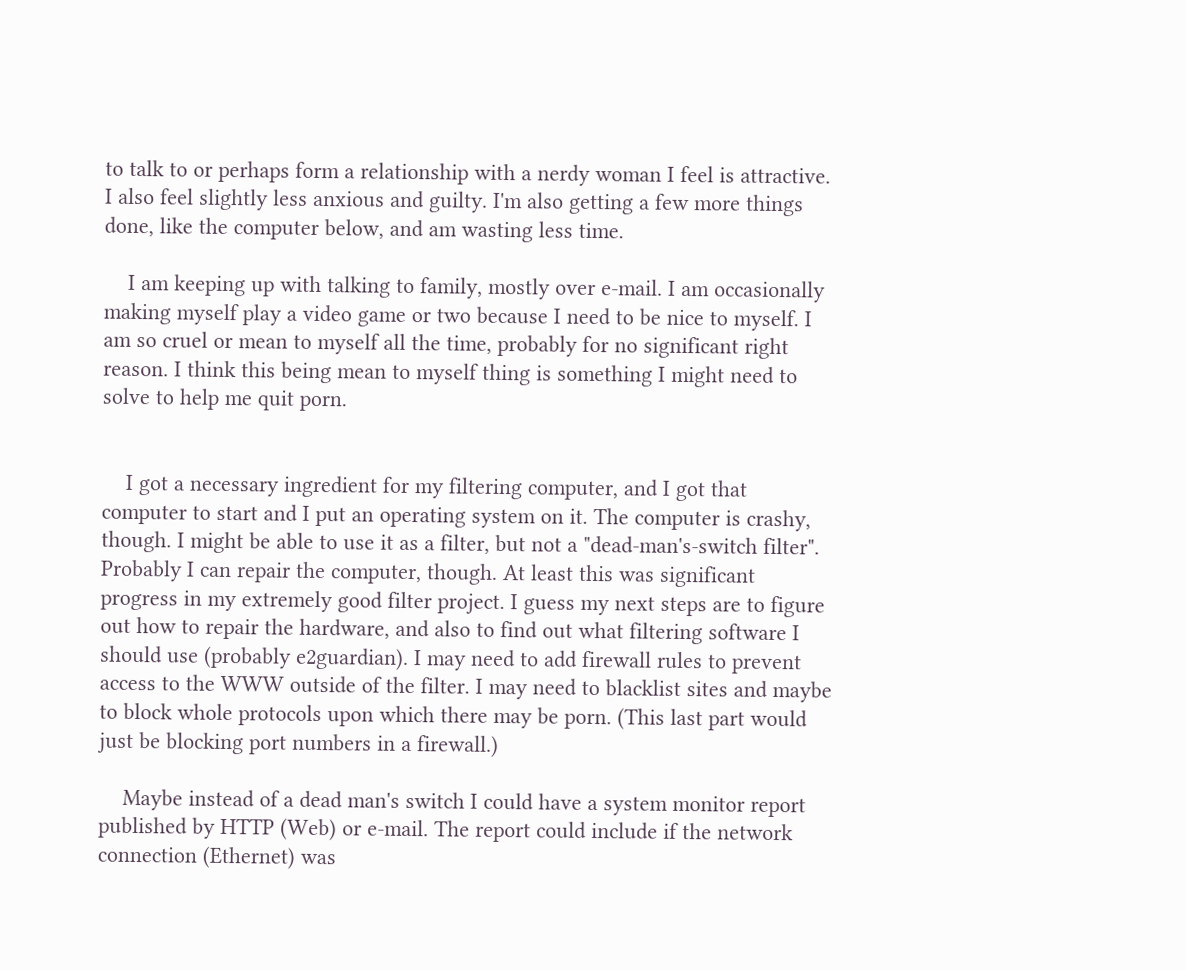to talk to or perhaps form a relationship with a nerdy woman I feel is attractive. I also feel slightly less anxious and guilty. I'm also getting a few more things done, like the computer below, and am wasting less time.

    I am keeping up with talking to family, mostly over e-mail. I am occasionally making myself play a video game or two because I need to be nice to myself. I am so cruel or mean to myself all the time, probably for no significant right reason. I think this being mean to myself thing is something I might need to solve to help me quit porn.


    I got a necessary ingredient for my filtering computer, and I got that computer to start and I put an operating system on it. The computer is crashy, though. I might be able to use it as a filter, but not a "dead-man's-switch filter". Probably I can repair the computer, though. At least this was significant progress in my extremely good filter project. I guess my next steps are to figure out how to repair the hardware, and also to find out what filtering software I should use (probably e2guardian). I may need to add firewall rules to prevent access to the WWW outside of the filter. I may need to blacklist sites and maybe to block whole protocols upon which there may be porn. (This last part would just be blocking port numbers in a firewall.)

    Maybe instead of a dead man's switch I could have a system monitor report published by HTTP (Web) or e-mail. The report could include if the network connection (Ethernet) was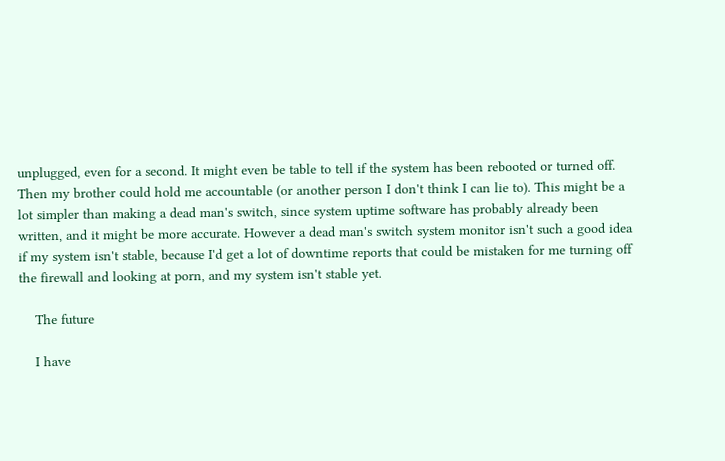unplugged, even for a second. It might even be table to tell if the system has been rebooted or turned off. Then my brother could hold me accountable (or another person I don't think I can lie to). This might be a lot simpler than making a dead man's switch, since system uptime software has probably already been written, and it might be more accurate. However a dead man's switch system monitor isn't such a good idea if my system isn't stable, because I'd get a lot of downtime reports that could be mistaken for me turning off the firewall and looking at porn, and my system isn't stable yet.

    The future

    I have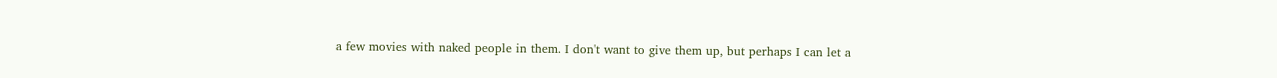a few movies with naked people in them. I don't want to give them up, but perhaps I can let a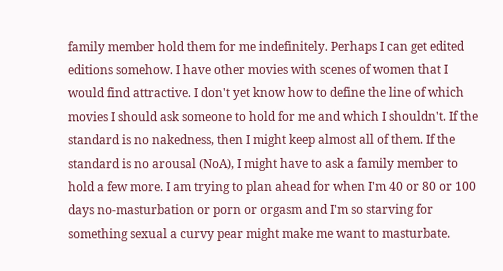family member hold them for me indefinitely. Perhaps I can get edited editions somehow. I have other movies with scenes of women that I would find attractive. I don't yet know how to define the line of which movies I should ask someone to hold for me and which I shouldn't. If the standard is no nakedness, then I might keep almost all of them. If the standard is no arousal (NoA), I might have to ask a family member to hold a few more. I am trying to plan ahead for when I'm 40 or 80 or 100 days no-masturbation or porn or orgasm and I'm so starving for something sexual a curvy pear might make me want to masturbate.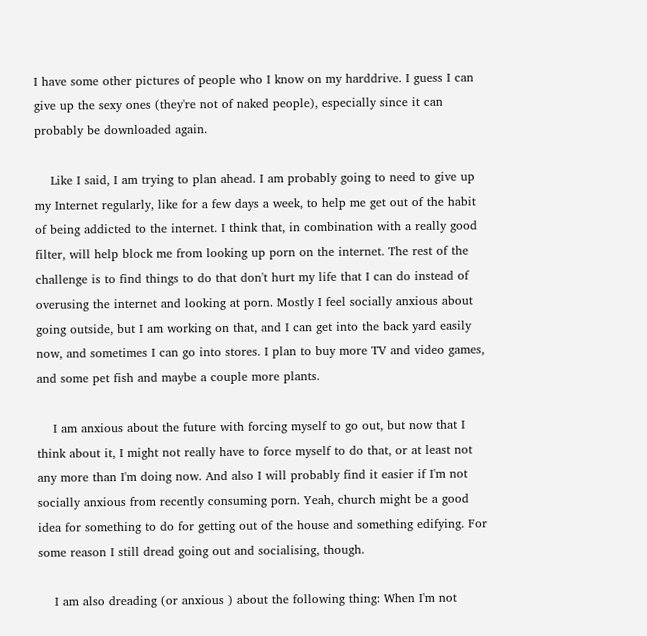I have some other pictures of people who I know on my harddrive. I guess I can give up the sexy ones (they're not of naked people), especially since it can probably be downloaded again.

    Like I said, I am trying to plan ahead. I am probably going to need to give up my Internet regularly, like for a few days a week, to help me get out of the habit of being addicted to the internet. I think that, in combination with a really good filter, will help block me from looking up porn on the internet. The rest of the challenge is to find things to do that don't hurt my life that I can do instead of overusing the internet and looking at porn. Mostly I feel socially anxious about going outside, but I am working on that, and I can get into the back yard easily now, and sometimes I can go into stores. I plan to buy more TV and video games, and some pet fish and maybe a couple more plants.

    I am anxious about the future with forcing myself to go out, but now that I think about it, I might not really have to force myself to do that, or at least not any more than I'm doing now. And also I will probably find it easier if I'm not socially anxious from recently consuming porn. Yeah, church might be a good idea for something to do for getting out of the house and something edifying. For some reason I still dread going out and socialising, though.

    I am also dreading (or anxious ) about the following thing: When I'm not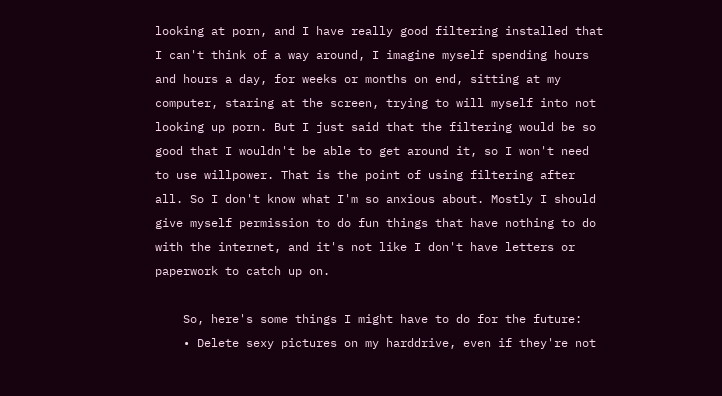looking at porn, and I have really good filtering installed that I can't think of a way around, I imagine myself spending hours and hours a day, for weeks or months on end, sitting at my computer, staring at the screen, trying to will myself into not looking up porn. But I just said that the filtering would be so good that I wouldn't be able to get around it, so I won't need to use willpower. That is the point of using filtering after all. So I don't know what I'm so anxious about. Mostly I should give myself permission to do fun things that have nothing to do with the internet, and it's not like I don't have letters or paperwork to catch up on.

    So, here's some things I might have to do for the future:
    • Delete sexy pictures on my harddrive, even if they're not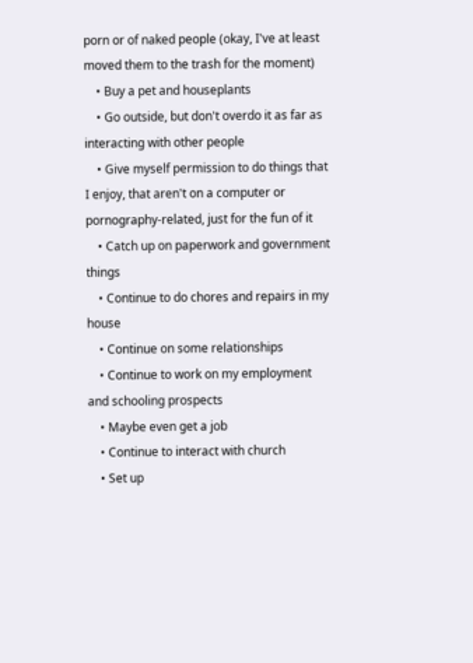porn or of naked people (okay, I've at least moved them to the trash for the moment)
    • Buy a pet and houseplants
    • Go outside, but don't overdo it as far as interacting with other people
    • Give myself permission to do things that I enjoy, that aren't on a computer or pornography-related, just for the fun of it
    • Catch up on paperwork and government things
    • Continue to do chores and repairs in my house
    • Continue on some relationships
    • Continue to work on my employment and schooling prospects
    • Maybe even get a job
    • Continue to interact with church
    • Set up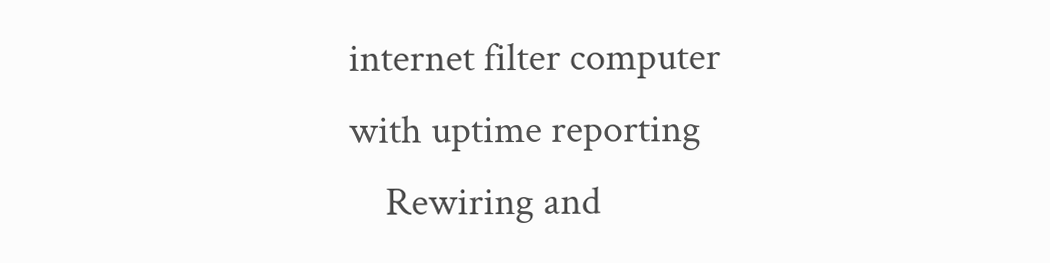internet filter computer with uptime reporting
    Rewiring and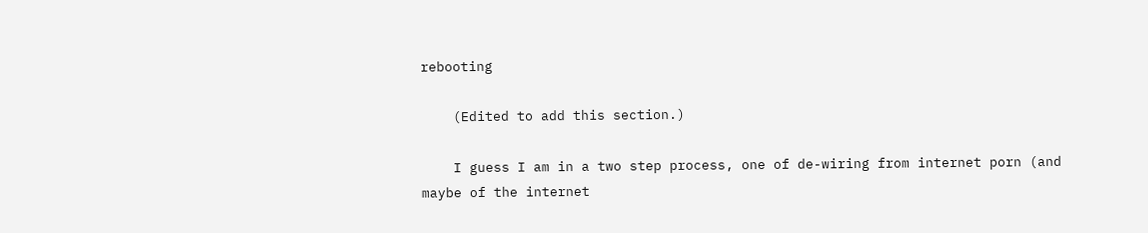rebooting

    (Edited to add this section.)

    I guess I am in a two step process, one of de-wiring from internet porn (and maybe of the internet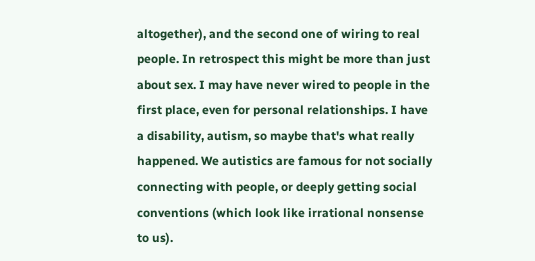altogether), and the second one of wiring to real people. In retrospect this might be more than just about sex. I may have never wired to people in the first place, even for personal relationships. I have a disability, autism, so maybe that's what really happened. We autistics are famous for not socially connecting with people, or deeply getting social conventions (which look like irrational nonsense to us).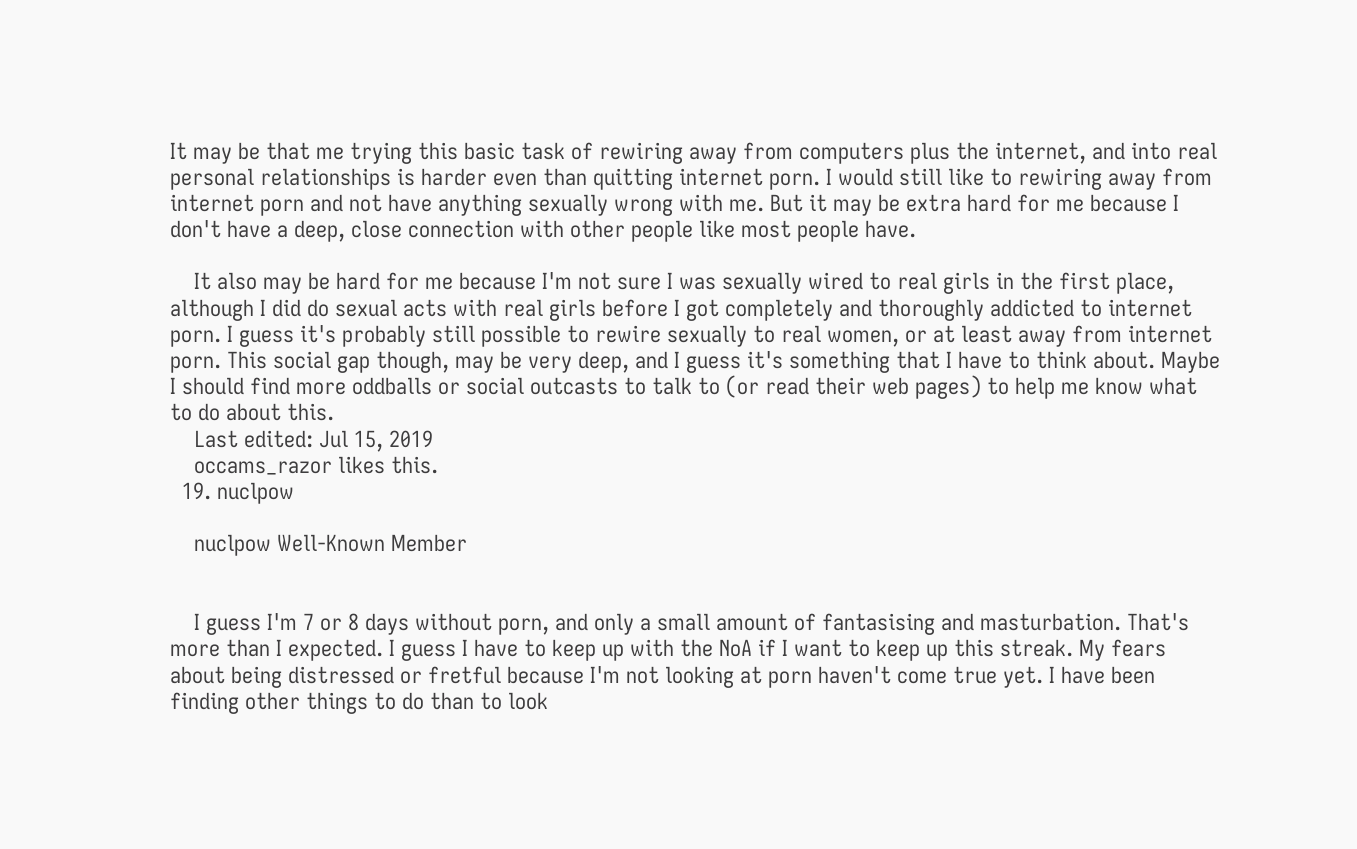It may be that me trying this basic task of rewiring away from computers plus the internet, and into real personal relationships is harder even than quitting internet porn. I would still like to rewiring away from internet porn and not have anything sexually wrong with me. But it may be extra hard for me because I don't have a deep, close connection with other people like most people have.

    It also may be hard for me because I'm not sure I was sexually wired to real girls in the first place, although I did do sexual acts with real girls before I got completely and thoroughly addicted to internet porn. I guess it's probably still possible to rewire sexually to real women, or at least away from internet porn. This social gap though, may be very deep, and I guess it's something that I have to think about. Maybe I should find more oddballs or social outcasts to talk to (or read their web pages) to help me know what to do about this.
    Last edited: Jul 15, 2019
    occams_razor likes this.
  19. nuclpow

    nuclpow Well-Known Member


    I guess I'm 7 or 8 days without porn, and only a small amount of fantasising and masturbation. That's more than I expected. I guess I have to keep up with the NoA if I want to keep up this streak. My fears about being distressed or fretful because I'm not looking at porn haven't come true yet. I have been finding other things to do than to look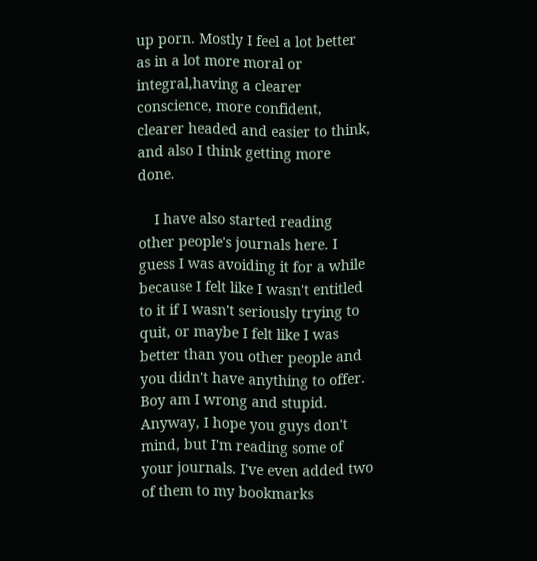up porn. Mostly I feel a lot better as in a lot more moral or integral,having a clearer conscience, more confident, clearer headed and easier to think, and also I think getting more done.

    I have also started reading other people's journals here. I guess I was avoiding it for a while because I felt like I wasn't entitled to it if I wasn't seriously trying to quit, or maybe I felt like I was better than you other people and you didn't have anything to offer. Boy am I wrong and stupid. Anyway, I hope you guys don't mind, but I'm reading some of your journals. I've even added two of them to my bookmarks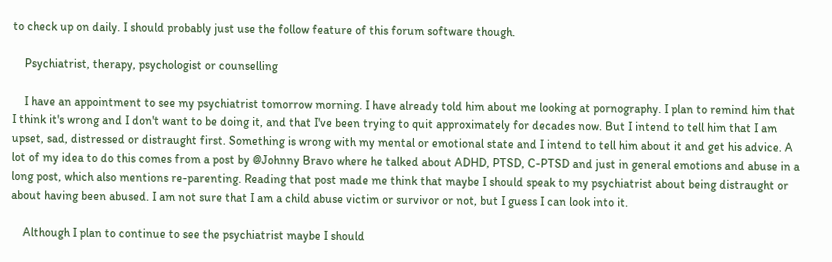to check up on daily. I should probably just use the follow feature of this forum software though.

    Psychiatrist, therapy, psychologist or counselling

    I have an appointment to see my psychiatrist tomorrow morning. I have already told him about me looking at pornography. I plan to remind him that I think it's wrong and I don't want to be doing it, and that I've been trying to quit approximately for decades now. But I intend to tell him that I am upset, sad, distressed or distraught first. Something is wrong with my mental or emotional state and I intend to tell him about it and get his advice. A lot of my idea to do this comes from a post by @Johnny Bravo where he talked about ADHD, PTSD, C-PTSD and just in general emotions and abuse in a long post, which also mentions re-parenting. Reading that post made me think that maybe I should speak to my psychiatrist about being distraught or about having been abused. I am not sure that I am a child abuse victim or survivor or not, but I guess I can look into it.

    Although I plan to continue to see the psychiatrist maybe I should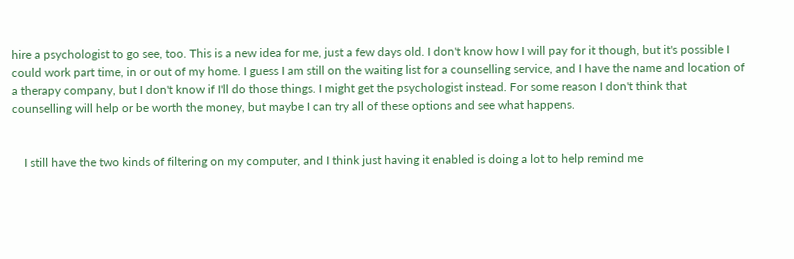hire a psychologist to go see, too. This is a new idea for me, just a few days old. I don't know how I will pay for it though, but it's possible I could work part time, in or out of my home. I guess I am still on the waiting list for a counselling service, and I have the name and location of a therapy company, but I don't know if I'll do those things. I might get the psychologist instead. For some reason I don't think that counselling will help or be worth the money, but maybe I can try all of these options and see what happens.


    I still have the two kinds of filtering on my computer, and I think just having it enabled is doing a lot to help remind me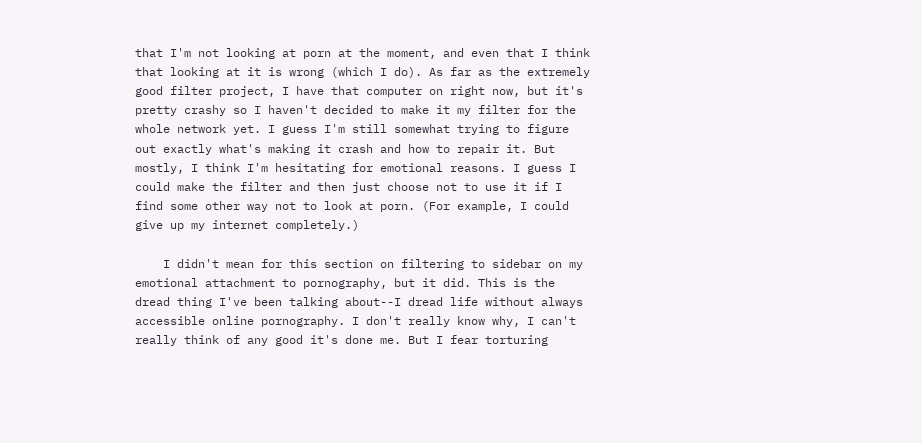that I'm not looking at porn at the moment, and even that I think that looking at it is wrong (which I do). As far as the extremely good filter project, I have that computer on right now, but it's pretty crashy so I haven't decided to make it my filter for the whole network yet. I guess I'm still somewhat trying to figure out exactly what's making it crash and how to repair it. But mostly, I think I'm hesitating for emotional reasons. I guess I could make the filter and then just choose not to use it if I find some other way not to look at porn. (For example, I could give up my internet completely.)

    I didn't mean for this section on filtering to sidebar on my emotional attachment to pornography, but it did. This is the dread thing I've been talking about--I dread life without always accessible online pornography. I don't really know why, I can't really think of any good it's done me. But I fear torturing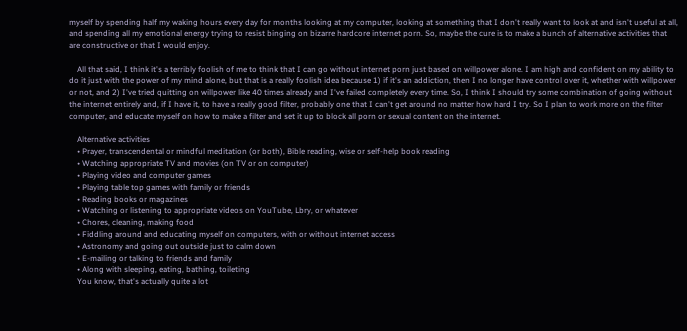myself by spending half my waking hours every day for months looking at my computer, looking at something that I don't really want to look at and isn't useful at all, and spending all my emotional energy trying to resist binging on bizarre hardcore internet porn. So, maybe the cure is to make a bunch of alternative activities that are constructive or that I would enjoy.

    All that said, I think it's a terribly foolish of me to think that I can go without internet porn just based on willpower alone. I am high and confident on my ability to do it just with the power of my mind alone, but that is a really foolish idea because 1) if it's an addiction, then I no longer have control over it, whether with willpower or not, and 2) I've tried quitting on willpower like 40 times already and I've failed completely every time. So, I think I should try some combination of going without the internet entirely and, if I have it, to have a really good filter, probably one that I can't get around no matter how hard I try. So I plan to work more on the filter computer, and educate myself on how to make a filter and set it up to block all porn or sexual content on the internet.

    Alternative activities
    • Prayer, transcendental or mindful meditation (or both), Bible reading, wise or self-help book reading
    • Watching appropriate TV and movies (on TV or on computer)
    • Playing video and computer games
    • Playing table top games with family or friends
    • Reading books or magazines
    • Watching or listening to appropriate videos on YouTube, Lbry, or whatever
    • Chores, cleaning, making food
    • Fiddling around and educating myself on computers, with or without internet access
    • Astronomy and going out outside just to calm down
    • E-mailing or talking to friends and family
    • Along with sleeping, eating, bathing, toileting
    You know, that's actually quite a lot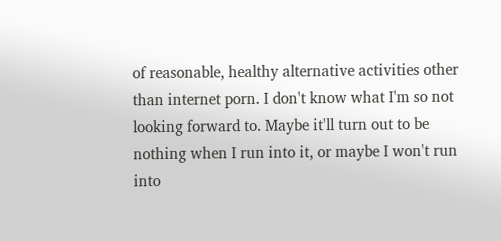of reasonable, healthy alternative activities other than internet porn. I don't know what I'm so not looking forward to. Maybe it'll turn out to be nothing when I run into it, or maybe I won't run into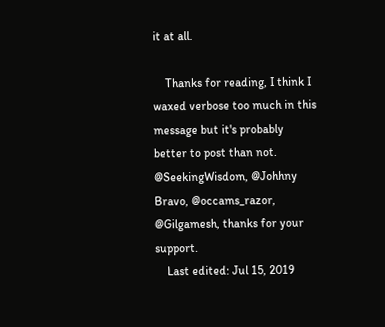it at all.

    Thanks for reading, I think I waxed verbose too much in this message but it's probably better to post than not. @SeekingWisdom, @Johhny Bravo, @occams_razor, @Gilgamesh, thanks for your support.
    Last edited: Jul 15, 2019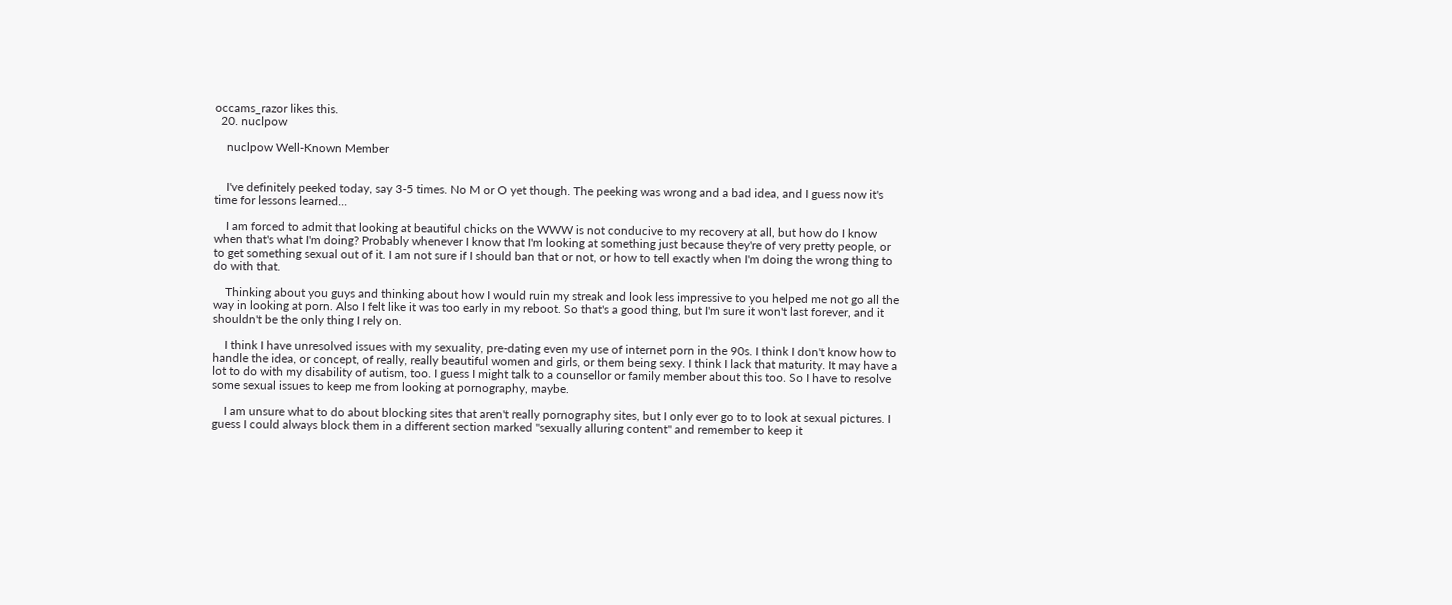occams_razor likes this.
  20. nuclpow

    nuclpow Well-Known Member


    I've definitely peeked today, say 3-5 times. No M or O yet though. The peeking was wrong and a bad idea, and I guess now it's time for lessons learned...

    I am forced to admit that looking at beautiful chicks on the WWW is not conducive to my recovery at all, but how do I know when that's what I'm doing? Probably whenever I know that I'm looking at something just because they're of very pretty people, or to get something sexual out of it. I am not sure if I should ban that or not, or how to tell exactly when I'm doing the wrong thing to do with that.

    Thinking about you guys and thinking about how I would ruin my streak and look less impressive to you helped me not go all the way in looking at porn. Also I felt like it was too early in my reboot. So that's a good thing, but I'm sure it won't last forever, and it shouldn't be the only thing I rely on.

    I think I have unresolved issues with my sexuality, pre-dating even my use of internet porn in the 90s. I think I don't know how to handle the idea, or concept, of really, really beautiful women and girls, or them being sexy. I think I lack that maturity. It may have a lot to do with my disability of autism, too. I guess I might talk to a counsellor or family member about this too. So I have to resolve some sexual issues to keep me from looking at pornography, maybe.

    I am unsure what to do about blocking sites that aren't really pornography sites, but I only ever go to to look at sexual pictures. I guess I could always block them in a different section marked "sexually alluring content" and remember to keep it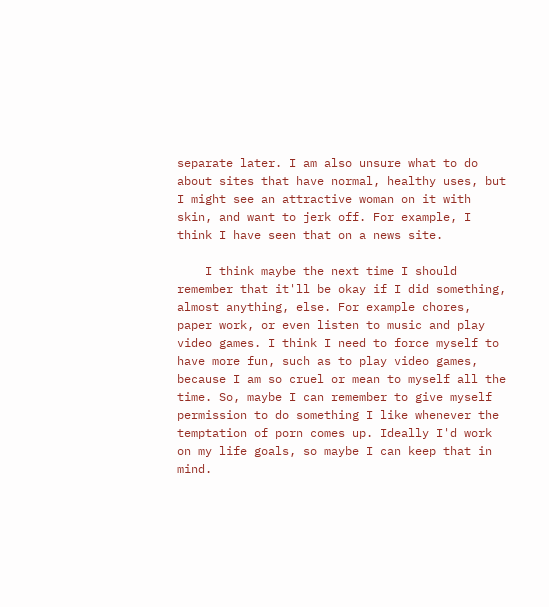separate later. I am also unsure what to do about sites that have normal, healthy uses, but I might see an attractive woman on it with skin, and want to jerk off. For example, I think I have seen that on a news site.

    I think maybe the next time I should remember that it'll be okay if I did something, almost anything, else. For example chores, paper work, or even listen to music and play video games. I think I need to force myself to have more fun, such as to play video games, because I am so cruel or mean to myself all the time. So, maybe I can remember to give myself permission to do something I like whenever the temptation of porn comes up. Ideally I'd work on my life goals, so maybe I can keep that in mind.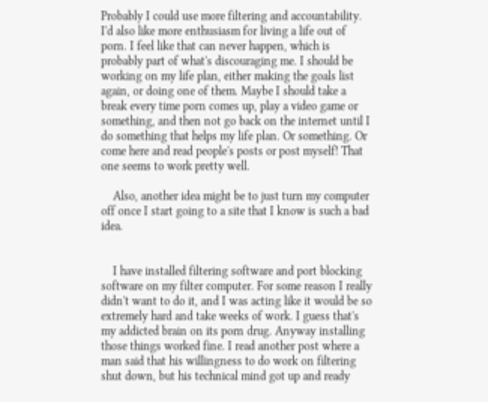Probably I could use more filtering and accountability. I'd also like more enthusiasm for living a life out of porn. I feel like that can never happen, which is probably part of what's discouraging me. I should be working on my life plan, either making the goals list again, or doing one of them. Maybe I should take a break every time porn comes up, play a video game or something, and then not go back on the internet until I do something that helps my life plan. Or something. Or come here and read people's posts or post myself! That one seems to work pretty well.

    Also, another idea might be to just turn my computer off once I start going to a site that I know is such a bad idea.


    I have installed filtering software and port blocking software on my filter computer. For some reason I really didn't want to do it, and I was acting like it would be so extremely hard and take weeks of work. I guess that's my addicted brain on its porn drug. Anyway installing those things worked fine. I read another post where a man said that his willingness to do work on filtering shut down, but his technical mind got up and ready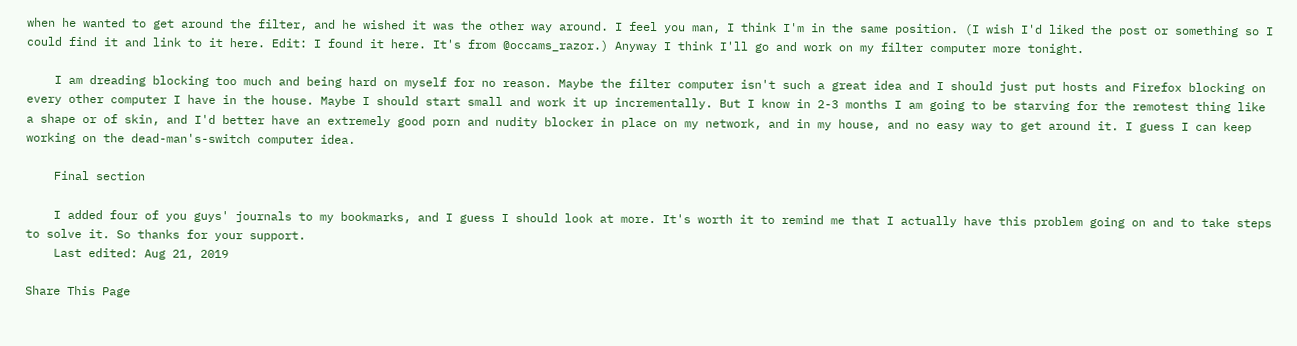when he wanted to get around the filter, and he wished it was the other way around. I feel you man, I think I'm in the same position. (I wish I'd liked the post or something so I could find it and link to it here. Edit: I found it here. It's from @occams_razor.) Anyway I think I'll go and work on my filter computer more tonight.

    I am dreading blocking too much and being hard on myself for no reason. Maybe the filter computer isn't such a great idea and I should just put hosts and Firefox blocking on every other computer I have in the house. Maybe I should start small and work it up incrementally. But I know in 2-3 months I am going to be starving for the remotest thing like a shape or of skin, and I'd better have an extremely good porn and nudity blocker in place on my network, and in my house, and no easy way to get around it. I guess I can keep working on the dead-man's-switch computer idea.

    Final section

    I added four of you guys' journals to my bookmarks, and I guess I should look at more. It's worth it to remind me that I actually have this problem going on and to take steps to solve it. So thanks for your support.
    Last edited: Aug 21, 2019

Share This Page